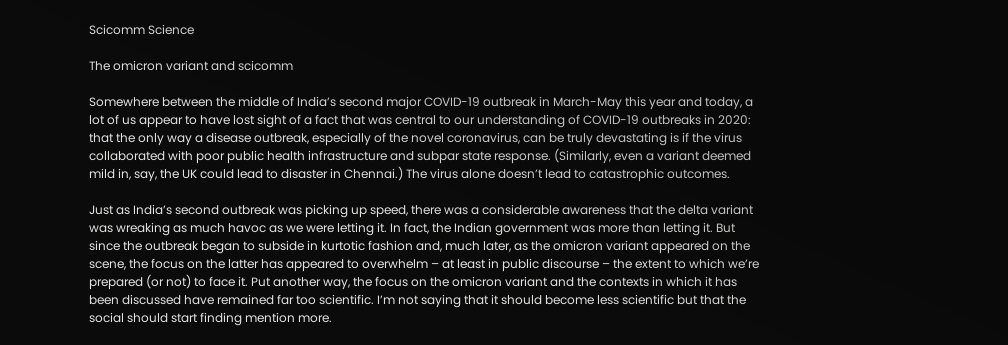Scicomm Science

The omicron variant and scicomm

Somewhere between the middle of India’s second major COVID-19 outbreak in March-May this year and today, a lot of us appear to have lost sight of a fact that was central to our understanding of COVID-19 outbreaks in 2020: that the only way a disease outbreak, especially of the novel coronavirus, can be truly devastating is if the virus collaborated with poor public health infrastructure and subpar state response. (Similarly, even a variant deemed mild in, say, the UK could lead to disaster in Chennai.) The virus alone doesn’t lead to catastrophic outcomes.

Just as India’s second outbreak was picking up speed, there was a considerable awareness that the delta variant was wreaking as much havoc as we were letting it. In fact, the Indian government was more than letting it. But since the outbreak began to subside in kurtotic fashion and, much later, as the omicron variant appeared on the scene, the focus on the latter has appeared to overwhelm – at least in public discourse – the extent to which we’re prepared (or not) to face it. Put another way, the focus on the omicron variant and the contexts in which it has been discussed have remained far too scientific. I’m not saying that it should become less scientific but that the social should start finding mention more.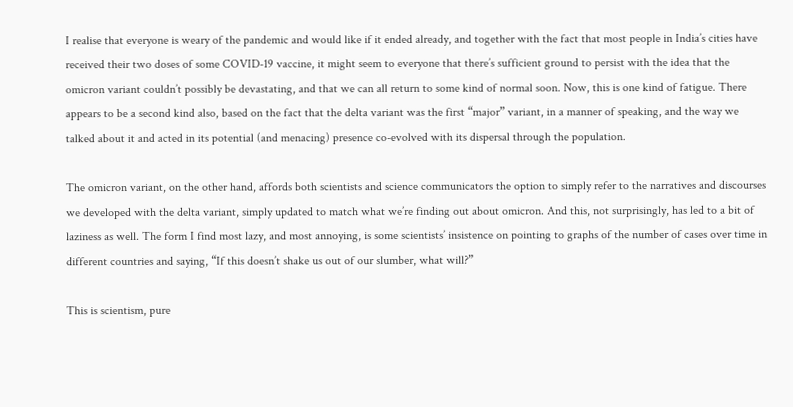I realise that everyone is weary of the pandemic and would like if it ended already, and together with the fact that most people in India’s cities have received their two doses of some COVID-19 vaccine, it might seem to everyone that there’s sufficient ground to persist with the idea that the omicron variant couldn’t possibly be devastating, and that we can all return to some kind of normal soon. Now, this is one kind of fatigue. There appears to be a second kind also, based on the fact that the delta variant was the first “major” variant, in a manner of speaking, and the way we talked about it and acted in its potential (and menacing) presence co-evolved with its dispersal through the population.

The omicron variant, on the other hand, affords both scientists and science communicators the option to simply refer to the narratives and discourses we developed with the delta variant, simply updated to match what we’re finding out about omicron. And this, not surprisingly, has led to a bit of laziness as well. The form I find most lazy, and most annoying, is some scientists’ insistence on pointing to graphs of the number of cases over time in different countries and saying, “If this doesn’t shake us out of our slumber, what will?”

This is scientism, pure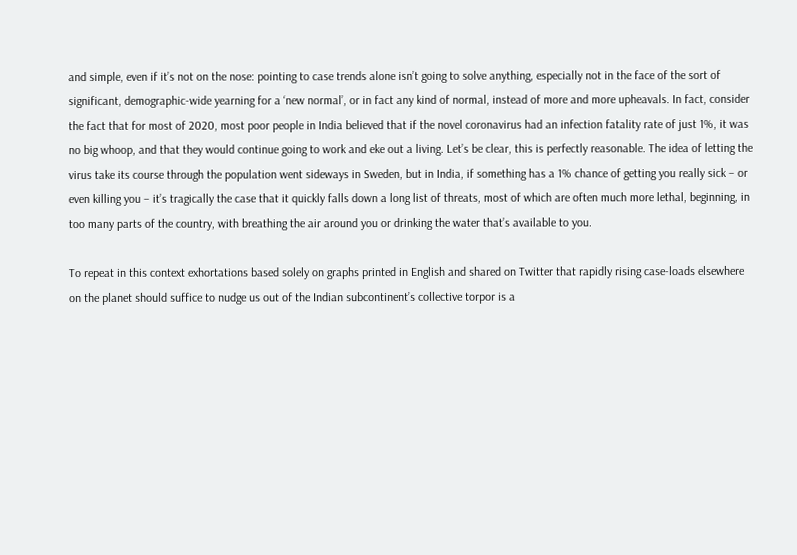and simple, even if it’s not on the nose: pointing to case trends alone isn’t going to solve anything, especially not in the face of the sort of significant, demographic-wide yearning for a ‘new normal’, or in fact any kind of normal, instead of more and more upheavals. In fact, consider the fact that for most of 2020, most poor people in India believed that if the novel coronavirus had an infection fatality rate of just 1%, it was no big whoop, and that they would continue going to work and eke out a living. Let’s be clear, this is perfectly reasonable. The idea of letting the virus take its course through the population went sideways in Sweden, but in India, if something has a 1% chance of getting you really sick – or even killing you – it’s tragically the case that it quickly falls down a long list of threats, most of which are often much more lethal, beginning, in too many parts of the country, with breathing the air around you or drinking the water that’s available to you.

To repeat in this context exhortations based solely on graphs printed in English and shared on Twitter that rapidly rising case-loads elsewhere on the planet should suffice to nudge us out of the Indian subcontinent’s collective torpor is a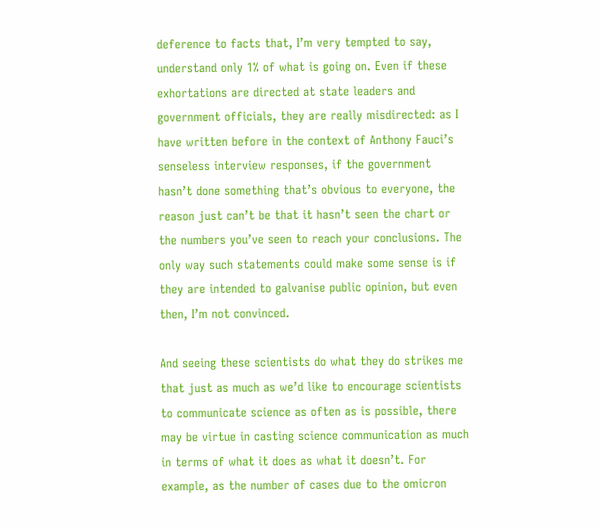deference to facts that, I’m very tempted to say, understand only 1% of what is going on. Even if these exhortations are directed at state leaders and government officials, they are really misdirected: as I have written before in the context of Anthony Fauci’s senseless interview responses, if the government hasn’t done something that’s obvious to everyone, the reason just can’t be that it hasn’t seen the chart or the numbers you’ve seen to reach your conclusions. The only way such statements could make some sense is if they are intended to galvanise public opinion, but even then, I’m not convinced.

And seeing these scientists do what they do strikes me that just as much as we’d like to encourage scientists to communicate science as often as is possible, there may be virtue in casting science communication as much in terms of what it does as what it doesn’t. For example, as the number of cases due to the omicron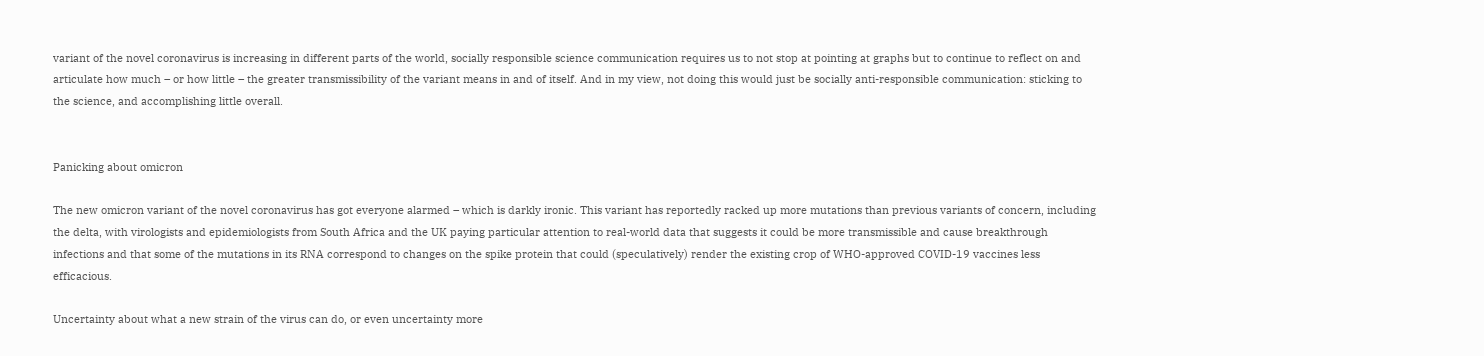variant of the novel coronavirus is increasing in different parts of the world, socially responsible science communication requires us to not stop at pointing at graphs but to continue to reflect on and articulate how much – or how little – the greater transmissibility of the variant means in and of itself. And in my view, not doing this would just be socially anti-responsible communication: sticking to the science, and accomplishing little overall.


Panicking about omicron

The new omicron variant of the novel coronavirus has got everyone alarmed – which is darkly ironic. This variant has reportedly racked up more mutations than previous variants of concern, including the delta, with virologists and epidemiologists from South Africa and the UK paying particular attention to real-world data that suggests it could be more transmissible and cause breakthrough infections and that some of the mutations in its RNA correspond to changes on the spike protein that could (speculatively) render the existing crop of WHO-approved COVID-19 vaccines less efficacious.

Uncertainty about what a new strain of the virus can do, or even uncertainty more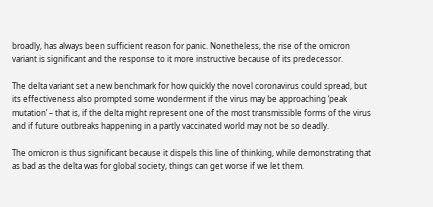broadly, has always been sufficient reason for panic. Nonetheless, the rise of the omicron variant is significant and the response to it more instructive because of its predecessor.

The delta variant set a new benchmark for how quickly the novel coronavirus could spread, but its effectiveness also prompted some wonderment if the virus may be approaching ‘peak mutation’ – that is, if the delta might represent one of the most transmissible forms of the virus and if future outbreaks happening in a partly vaccinated world may not be so deadly.

The omicron is thus significant because it dispels this line of thinking, while demonstrating that as bad as the delta was for global society, things can get worse if we let them.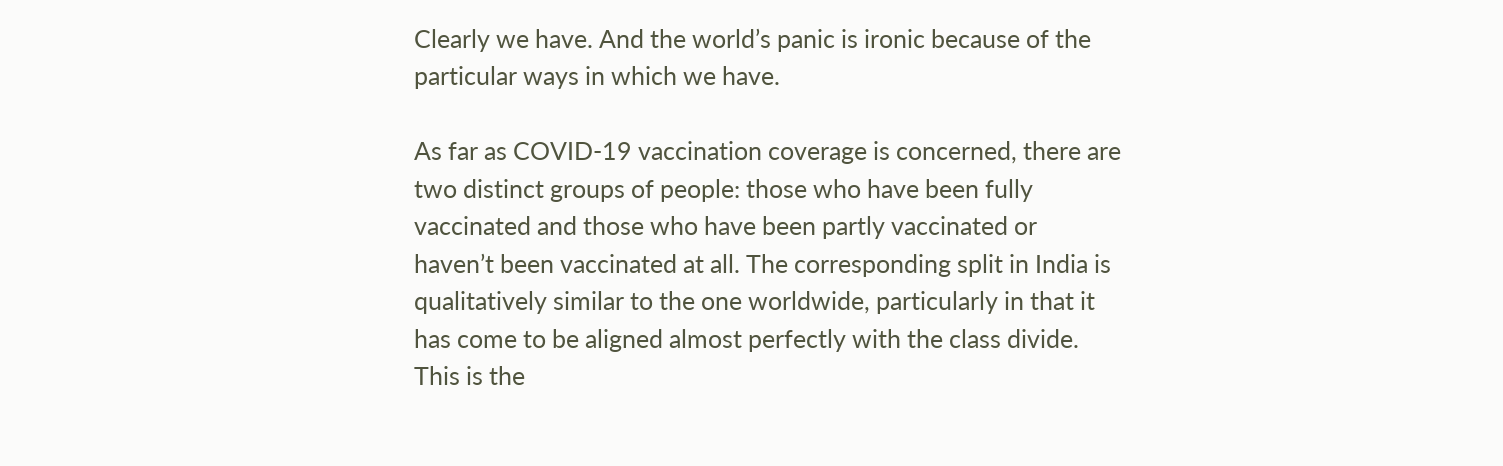Clearly we have. And the world’s panic is ironic because of the particular ways in which we have.

As far as COVID-19 vaccination coverage is concerned, there are two distinct groups of people: those who have been fully vaccinated and those who have been partly vaccinated or haven’t been vaccinated at all. The corresponding split in India is qualitatively similar to the one worldwide, particularly in that it has come to be aligned almost perfectly with the class divide. This is the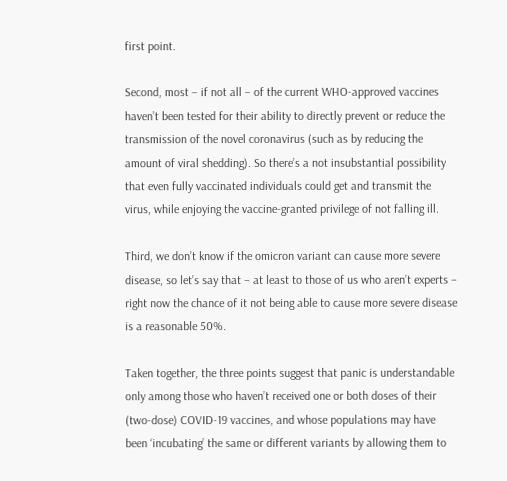first point.

Second, most – if not all – of the current WHO-approved vaccines haven’t been tested for their ability to directly prevent or reduce the transmission of the novel coronavirus (such as by reducing the amount of viral shedding). So there’s a not insubstantial possibility that even fully vaccinated individuals could get and transmit the virus, while enjoying the vaccine-granted privilege of not falling ill.

Third, we don’t know if the omicron variant can cause more severe disease, so let’s say that – at least to those of us who aren’t experts – right now the chance of it not being able to cause more severe disease is a reasonable 50%.

Taken together, the three points suggest that panic is understandable only among those who haven’t received one or both doses of their (two-dose) COVID-19 vaccines, and whose populations may have been ‘incubating’ the same or different variants by allowing them to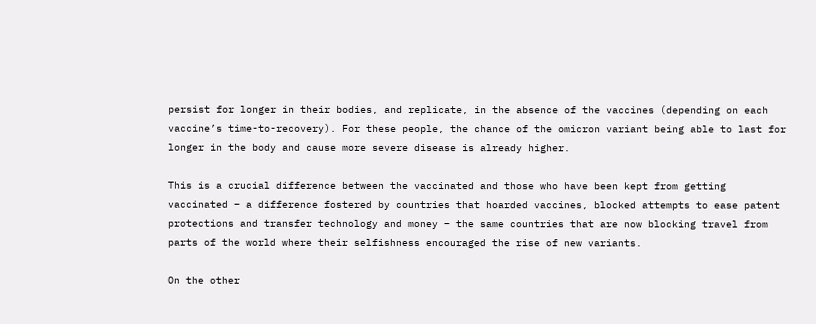persist for longer in their bodies, and replicate, in the absence of the vaccines (depending on each vaccine’s time-to-recovery). For these people, the chance of the omicron variant being able to last for longer in the body and cause more severe disease is already higher.

This is a crucial difference between the vaccinated and those who have been kept from getting vaccinated – a difference fostered by countries that hoarded vaccines, blocked attempts to ease patent protections and transfer technology and money – the same countries that are now blocking travel from parts of the world where their selfishness encouraged the rise of new variants.

On the other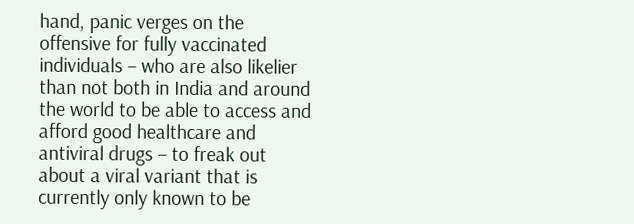hand, panic verges on the offensive for fully vaccinated individuals – who are also likelier than not both in India and around the world to be able to access and afford good healthcare and antiviral drugs – to freak out about a viral variant that is currently only known to be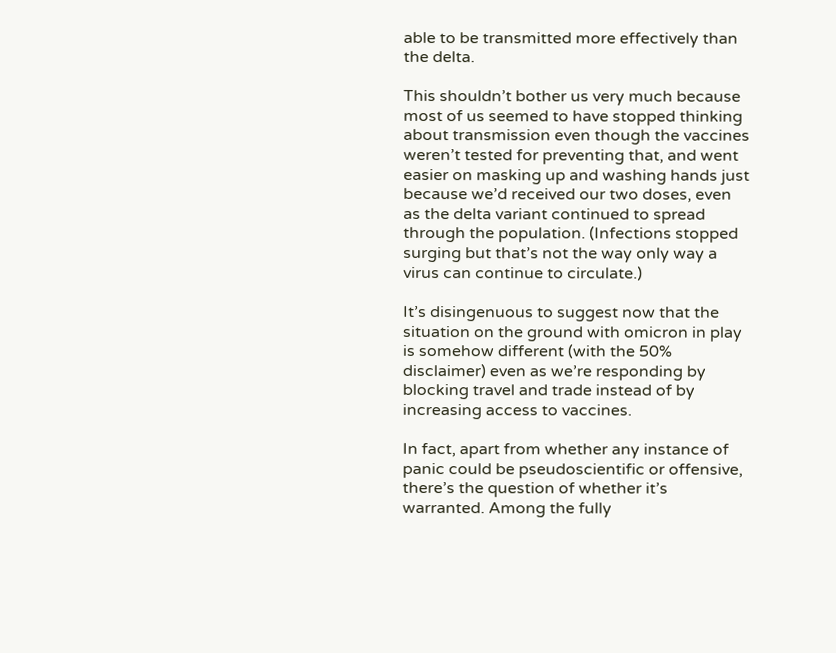able to be transmitted more effectively than the delta.

This shouldn’t bother us very much because most of us seemed to have stopped thinking about transmission even though the vaccines weren’t tested for preventing that, and went easier on masking up and washing hands just because we’d received our two doses, even as the delta variant continued to spread through the population. (Infections stopped surging but that’s not the way only way a virus can continue to circulate.)

It’s disingenuous to suggest now that the situation on the ground with omicron in play is somehow different (with the 50% disclaimer) even as we’re responding by blocking travel and trade instead of by increasing access to vaccines.

In fact, apart from whether any instance of panic could be pseudoscientific or offensive, there’s the question of whether it’s warranted. Among the fully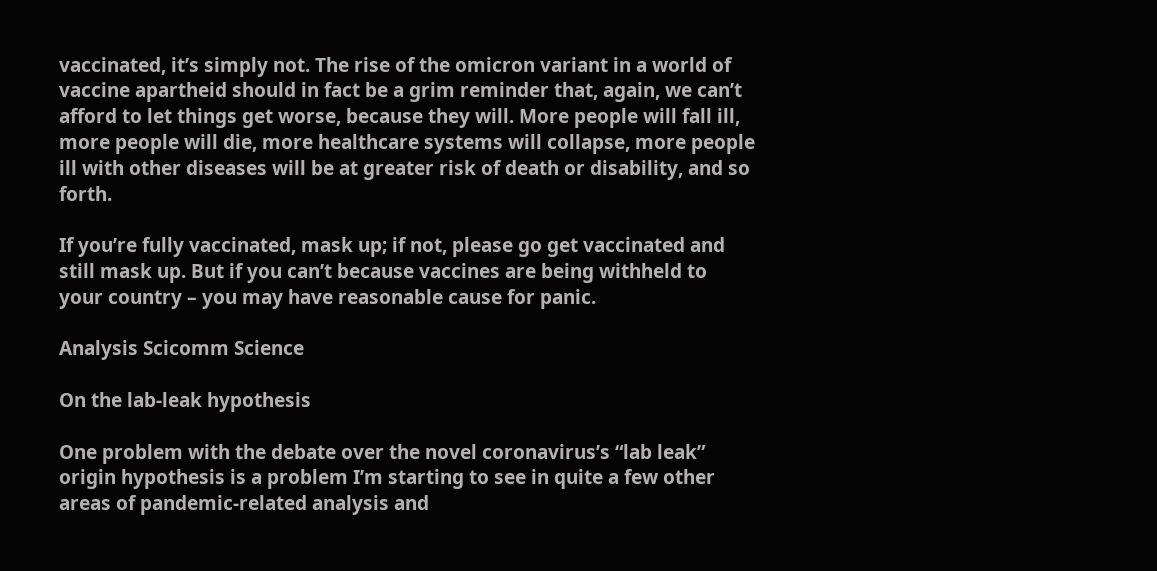vaccinated, it’s simply not. The rise of the omicron variant in a world of vaccine apartheid should in fact be a grim reminder that, again, we can’t afford to let things get worse, because they will. More people will fall ill, more people will die, more healthcare systems will collapse, more people ill with other diseases will be at greater risk of death or disability, and so forth.

If you’re fully vaccinated, mask up; if not, please go get vaccinated and still mask up. But if you can’t because vaccines are being withheld to your country – you may have reasonable cause for panic.

Analysis Scicomm Science

On the lab-leak hypothesis

One problem with the debate over the novel coronavirus’s “lab leak” origin hypothesis is a problem I’m starting to see in quite a few other areas of pandemic-related analysis and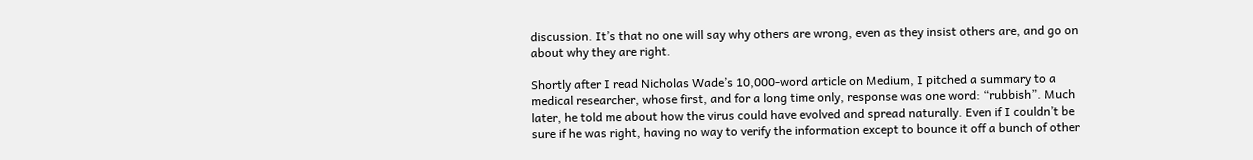discussion. It’s that no one will say why others are wrong, even as they insist others are, and go on about why they are right.

Shortly after I read Nicholas Wade’s 10,000-word article on Medium, I pitched a summary to a medical researcher, whose first, and for a long time only, response was one word: “rubbish”. Much later, he told me about how the virus could have evolved and spread naturally. Even if I couldn’t be sure if he was right, having no way to verify the information except to bounce it off a bunch of other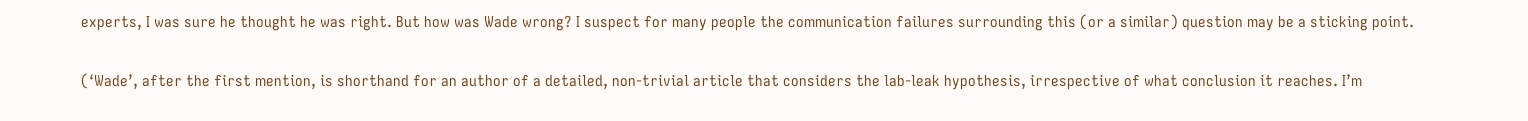experts, I was sure he thought he was right. But how was Wade wrong? I suspect for many people the communication failures surrounding this (or a similar) question may be a sticking point.

(‘Wade’, after the first mention, is shorthand for an author of a detailed, non-trivial article that considers the lab-leak hypothesis, irrespective of what conclusion it reaches. I’m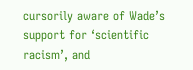cursorily aware of Wade’s support for ‘scientific racism’, and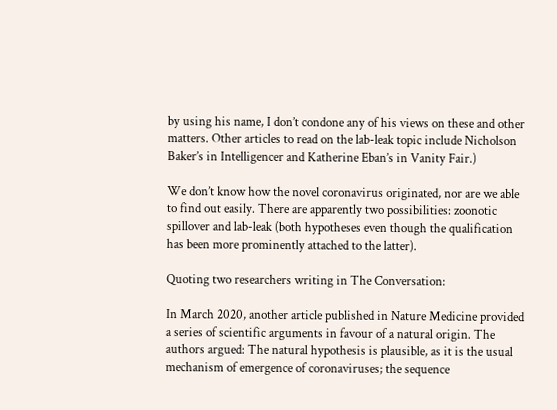by using his name, I don’t condone any of his views on these and other matters. Other articles to read on the lab-leak topic include Nicholson Baker’s in Intelligencer and Katherine Eban’s in Vanity Fair.)

We don’t know how the novel coronavirus originated, nor are we able to find out easily. There are apparently two possibilities: zoonotic spillover and lab-leak (both hypotheses even though the qualification has been more prominently attached to the latter).

Quoting two researchers writing in The Conversation:

In March 2020, another article published in Nature Medicine provided a series of scientific arguments in favour of a natural origin. The authors argued: The natural hypothesis is plausible, as it is the usual mechanism of emergence of coronaviruses; the sequence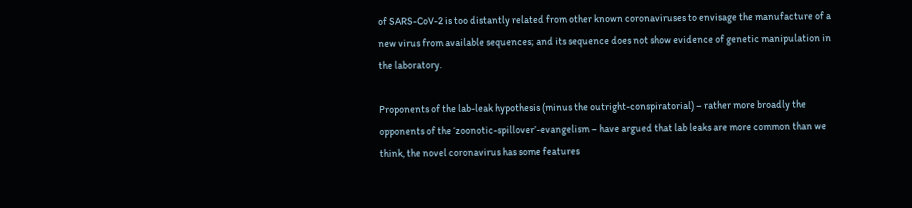of SARS-CoV-2 is too distantly related from other known coronaviruses to envisage the manufacture of a new virus from available sequences; and its sequence does not show evidence of genetic manipulation in the laboratory.

Proponents of the lab-leak hypothesis (minus the outright-conspiratorial) – rather more broadly the opponents of the ‘zoonotic-spillover’-evangelism – have argued that lab leaks are more common than we think, the novel coronavirus has some features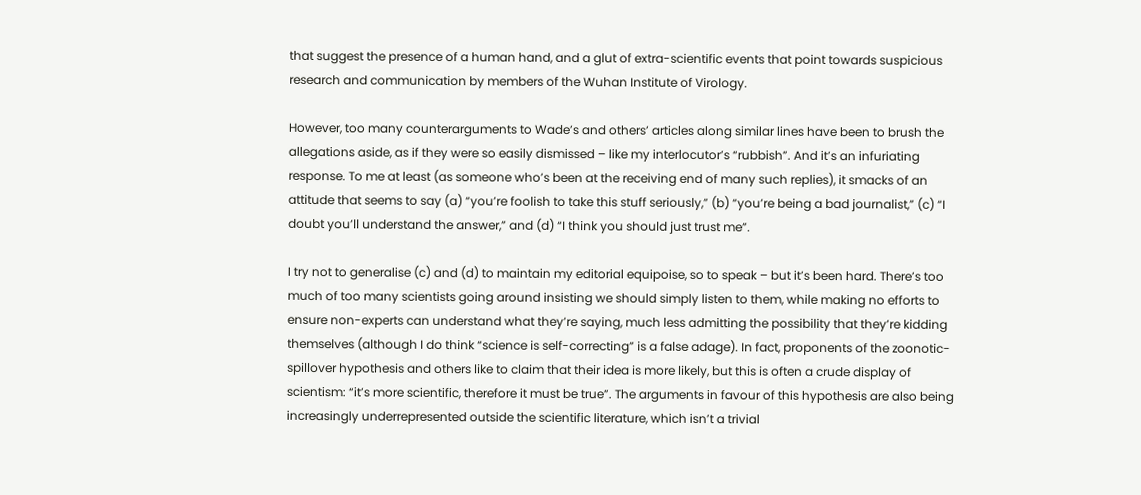that suggest the presence of a human hand, and a glut of extra-scientific events that point towards suspicious research and communication by members of the Wuhan Institute of Virology.

However, too many counterarguments to Wade’s and others’ articles along similar lines have been to brush the allegations aside, as if they were so easily dismissed – like my interlocutor’s “rubbish”. And it’s an infuriating response. To me at least (as someone who’s been at the receiving end of many such replies), it smacks of an attitude that seems to say (a) “you’re foolish to take this stuff seriously,” (b) “you’re being a bad journalist,” (c) “I doubt you’ll understand the answer,” and (d) “I think you should just trust me”.

I try not to generalise (c) and (d) to maintain my editorial equipoise, so to speak – but it’s been hard. There’s too much of too many scientists going around insisting we should simply listen to them, while making no efforts to ensure non-experts can understand what they’re saying, much less admitting the possibility that they’re kidding themselves (although I do think “science is self-correcting” is a false adage). In fact, proponents of the zoonotic-spillover hypothesis and others like to claim that their idea is more likely, but this is often a crude display of scientism: “it’s more scientific, therefore it must be true”. The arguments in favour of this hypothesis are also being increasingly underrepresented outside the scientific literature, which isn’t a trivial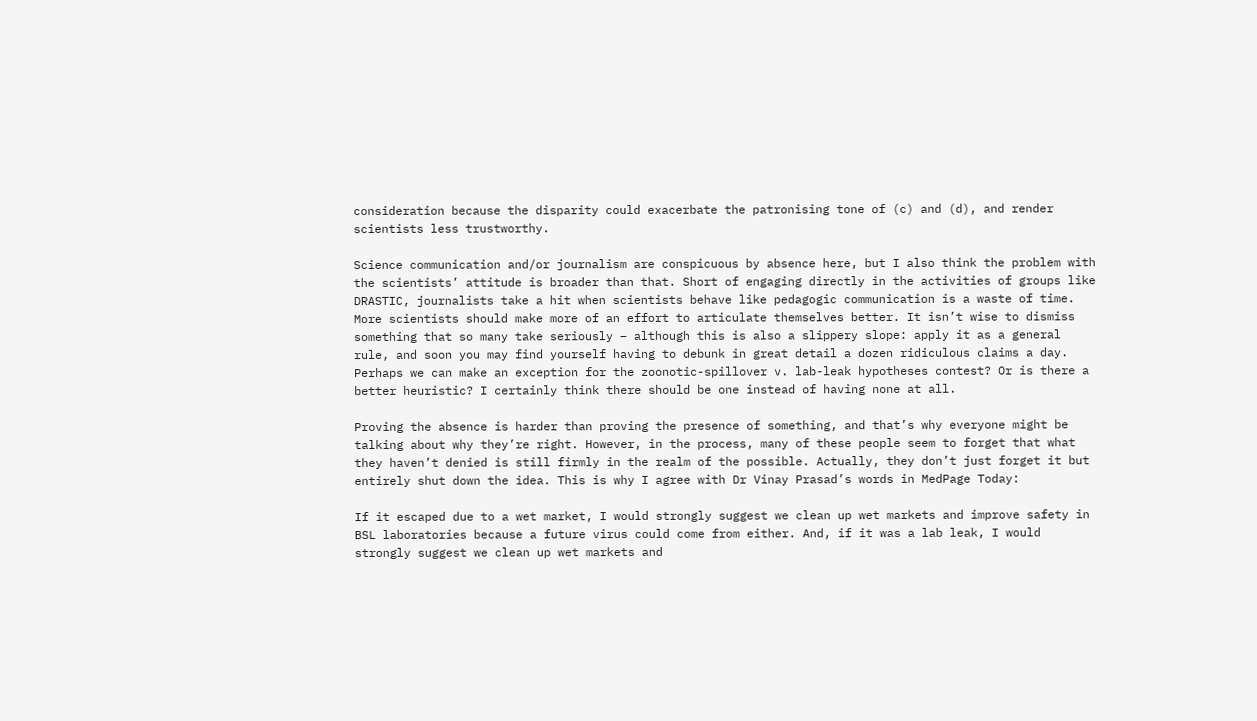consideration because the disparity could exacerbate the patronising tone of (c) and (d), and render scientists less trustworthy.

Science communication and/or journalism are conspicuous by absence here, but I also think the problem with the scientists’ attitude is broader than that. Short of engaging directly in the activities of groups like DRASTIC, journalists take a hit when scientists behave like pedagogic communication is a waste of time. More scientists should make more of an effort to articulate themselves better. It isn’t wise to dismiss something that so many take seriously – although this is also a slippery slope: apply it as a general rule, and soon you may find yourself having to debunk in great detail a dozen ridiculous claims a day. Perhaps we can make an exception for the zoonotic-spillover v. lab-leak hypotheses contest? Or is there a better heuristic? I certainly think there should be one instead of having none at all.

Proving the absence is harder than proving the presence of something, and that’s why everyone might be talking about why they’re right. However, in the process, many of these people seem to forget that what they haven’t denied is still firmly in the realm of the possible. Actually, they don’t just forget it but entirely shut down the idea. This is why I agree with Dr Vinay Prasad’s words in MedPage Today:

If it escaped due to a wet market, I would strongly suggest we clean up wet markets and improve safety in BSL laboratories because a future virus could come from either. And, if it was a lab leak, I would strongly suggest we clean up wet markets and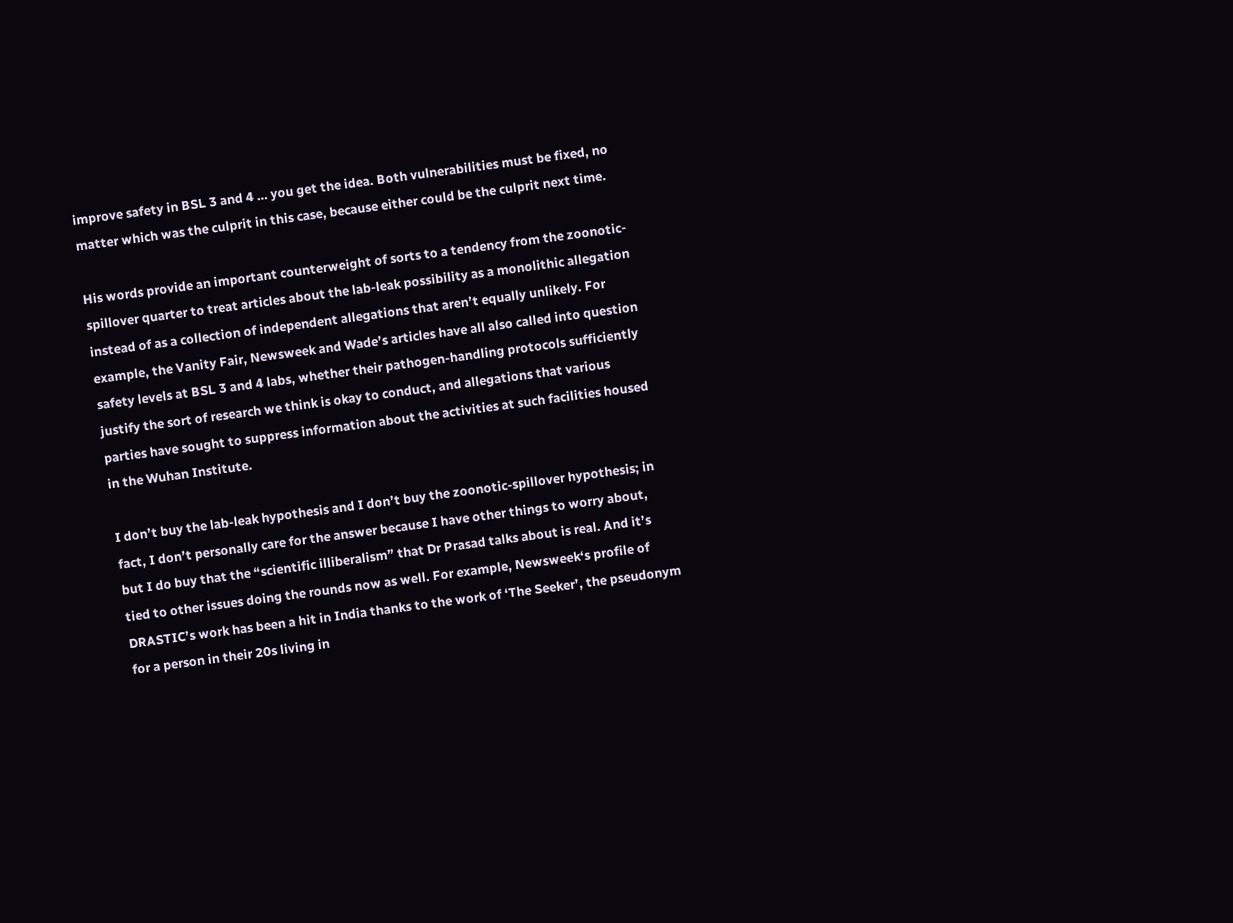improve safety in BSL 3 and 4 … you get the idea. Both vulnerabilities must be fixed, no matter which was the culprit in this case, because either could be the culprit next time.

His words provide an important counterweight of sorts to a tendency from the zoonotic-spillover quarter to treat articles about the lab-leak possibility as a monolithic allegation instead of as a collection of independent allegations that aren’t equally unlikely. For example, the Vanity Fair, Newsweek and Wade’s articles have all also called into question safety levels at BSL 3 and 4 labs, whether their pathogen-handling protocols sufficiently justify the sort of research we think is okay to conduct, and allegations that various parties have sought to suppress information about the activities at such facilities housed in the Wuhan Institute.

I don’t buy the lab-leak hypothesis and I don’t buy the zoonotic-spillover hypothesis; in fact, I don’t personally care for the answer because I have other things to worry about, but I do buy that the “scientific illiberalism” that Dr Prasad talks about is real. And it’s tied to other issues doing the rounds now as well. For example, Newsweek‘s profile of DRASTIC’s work has been a hit in India thanks to the work of ‘The Seeker’, the pseudonym for a person in their 20s living in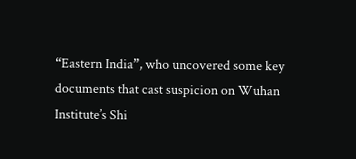“Eastern India”, who uncovered some key documents that cast suspicion on Wuhan Institute’s Shi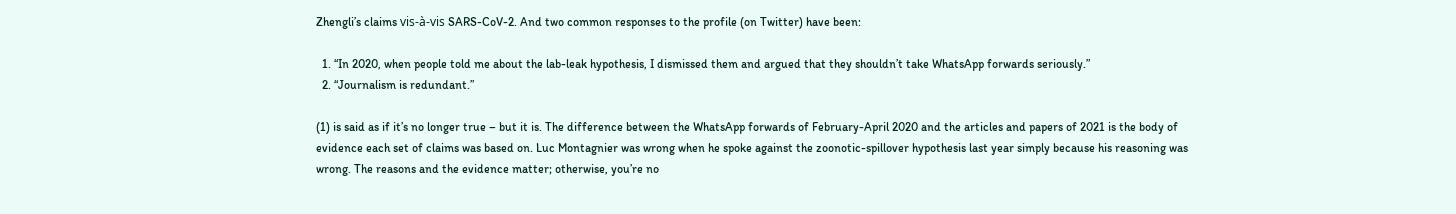Zhengli’s claims vis-à-vis SARS-CoV-2. And two common responses to the profile (on Twitter) have been:

  1. “In 2020, when people told me about the lab-leak hypothesis, I dismissed them and argued that they shouldn’t take WhatsApp forwards seriously.”
  2. “Journalism is redundant.”

(1) is said as if it’s no longer true – but it is. The difference between the WhatsApp forwards of February-April 2020 and the articles and papers of 2021 is the body of evidence each set of claims was based on. Luc Montagnier was wrong when he spoke against the zoonotic-spillover hypothesis last year simply because his reasoning was wrong. The reasons and the evidence matter; otherwise, you’re no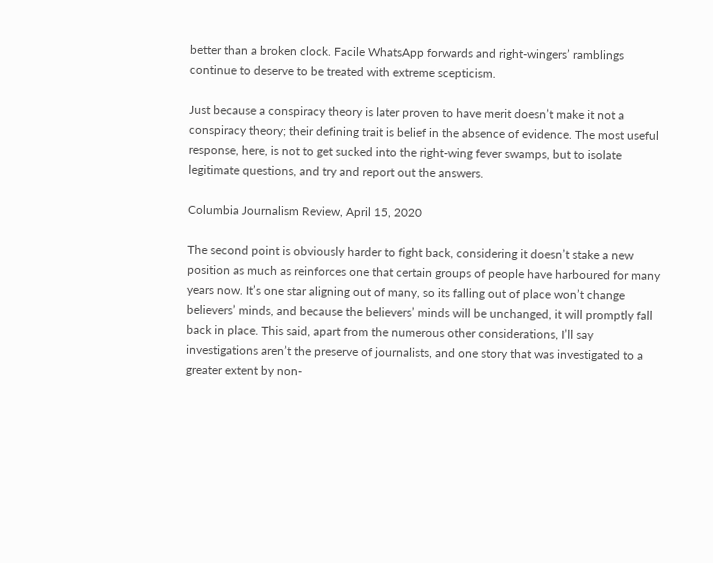better than a broken clock. Facile WhatsApp forwards and right-wingers’ ramblings continue to deserve to be treated with extreme scepticism.

Just because a conspiracy theory is later proven to have merit doesn’t make it not a conspiracy theory; their defining trait is belief in the absence of evidence. The most useful response, here, is not to get sucked into the right-wing fever swamps, but to isolate legitimate questions, and try and report out the answers.

Columbia Journalism Review, April 15, 2020

The second point is obviously harder to fight back, considering it doesn’t stake a new position as much as reinforces one that certain groups of people have harboured for many years now. It’s one star aligning out of many, so its falling out of place won’t change believers’ minds, and because the believers’ minds will be unchanged, it will promptly fall back in place. This said, apart from the numerous other considerations, I’ll say investigations aren’t the preserve of journalists, and one story that was investigated to a greater extent by non-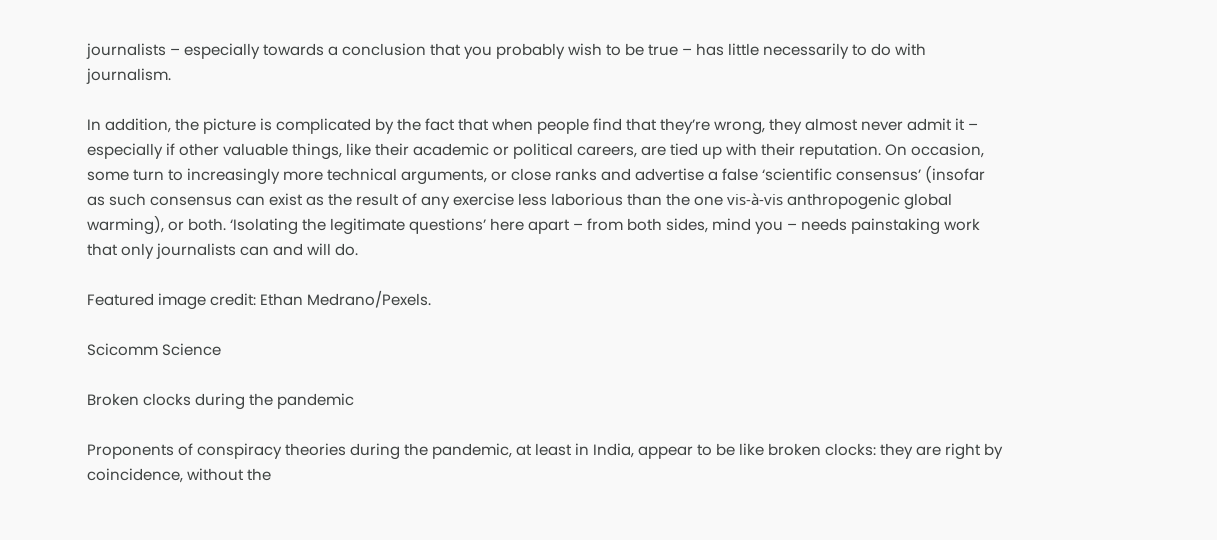journalists – especially towards a conclusion that you probably wish to be true – has little necessarily to do with journalism.

In addition, the picture is complicated by the fact that when people find that they’re wrong, they almost never admit it – especially if other valuable things, like their academic or political careers, are tied up with their reputation. On occasion, some turn to increasingly more technical arguments, or close ranks and advertise a false ‘scientific consensus’ (insofar as such consensus can exist as the result of any exercise less laborious than the one vis-à-vis anthropogenic global warming), or both. ‘Isolating the legitimate questions’ here apart – from both sides, mind you – needs painstaking work that only journalists can and will do.

Featured image credit: Ethan Medrano/Pexels.

Scicomm Science

Broken clocks during the pandemic

Proponents of conspiracy theories during the pandemic, at least in India, appear to be like broken clocks: they are right by coincidence, without the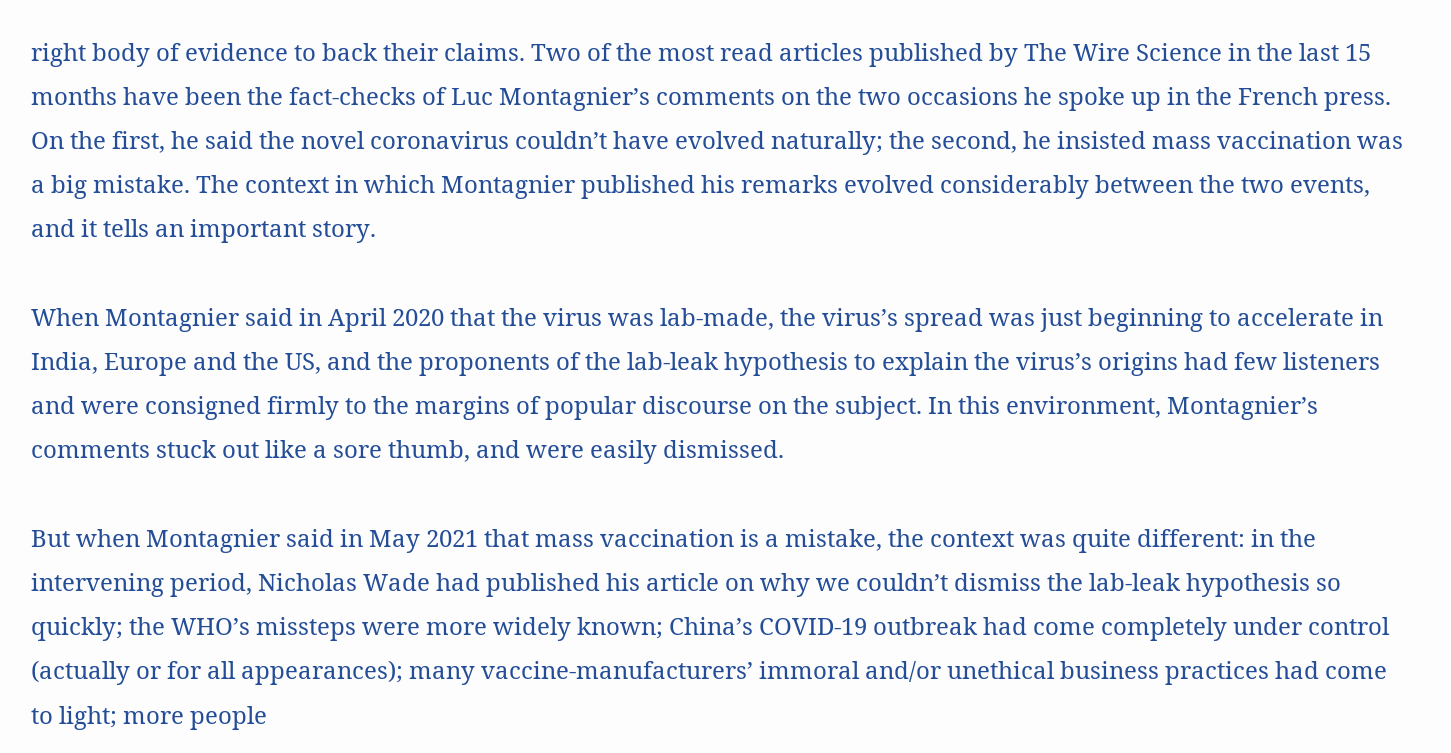right body of evidence to back their claims. Two of the most read articles published by The Wire Science in the last 15 months have been the fact-checks of Luc Montagnier’s comments on the two occasions he spoke up in the French press. On the first, he said the novel coronavirus couldn’t have evolved naturally; the second, he insisted mass vaccination was a big mistake. The context in which Montagnier published his remarks evolved considerably between the two events, and it tells an important story.

When Montagnier said in April 2020 that the virus was lab-made, the virus’s spread was just beginning to accelerate in India, Europe and the US, and the proponents of the lab-leak hypothesis to explain the virus’s origins had few listeners and were consigned firmly to the margins of popular discourse on the subject. In this environment, Montagnier’s comments stuck out like a sore thumb, and were easily dismissed.

But when Montagnier said in May 2021 that mass vaccination is a mistake, the context was quite different: in the intervening period, Nicholas Wade had published his article on why we couldn’t dismiss the lab-leak hypothesis so quickly; the WHO’s missteps were more widely known; China’s COVID-19 outbreak had come completely under control (actually or for all appearances); many vaccine-manufacturers’ immoral and/or unethical business practices had come to light; more people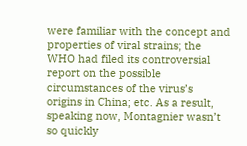were familiar with the concept and properties of viral strains; the WHO had filed its controversial report on the possible circumstances of the virus’s origins in China; etc. As a result, speaking now, Montagnier wasn’t so quickly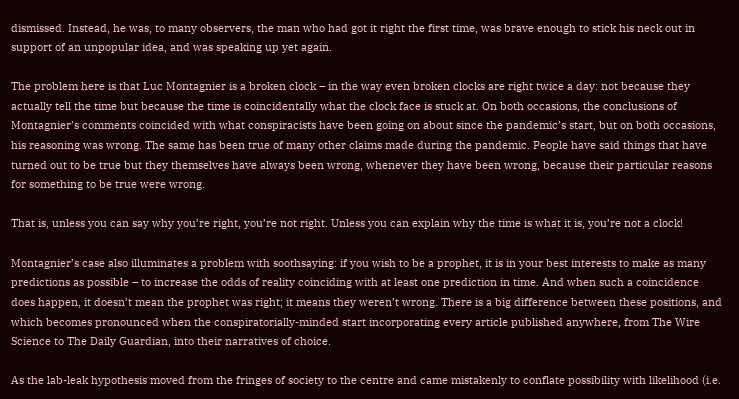dismissed. Instead, he was, to many observers, the man who had got it right the first time, was brave enough to stick his neck out in support of an unpopular idea, and was speaking up yet again.

The problem here is that Luc Montagnier is a broken clock – in the way even broken clocks are right twice a day: not because they actually tell the time but because the time is coincidentally what the clock face is stuck at. On both occasions, the conclusions of Montagnier’s comments coincided with what conspiracists have been going on about since the pandemic’s start, but on both occasions, his reasoning was wrong. The same has been true of many other claims made during the pandemic. People have said things that have turned out to be true but they themselves have always been wrong, whenever they have been wrong, because their particular reasons for something to be true were wrong.

That is, unless you can say why you’re right, you’re not right. Unless you can explain why the time is what it is, you’re not a clock!

Montagnier’s case also illuminates a problem with soothsaying: if you wish to be a prophet, it is in your best interests to make as many predictions as possible – to increase the odds of reality coinciding with at least one prediction in time. And when such a coincidence does happen, it doesn’t mean the prophet was right; it means they weren’t wrong. There is a big difference between these positions, and which becomes pronounced when the conspiratorially-minded start incorporating every article published anywhere, from The Wire Science to The Daily Guardian, into their narratives of choice.

As the lab-leak hypothesis moved from the fringes of society to the centre and came mistakenly to conflate possibility with likelihood (i.e.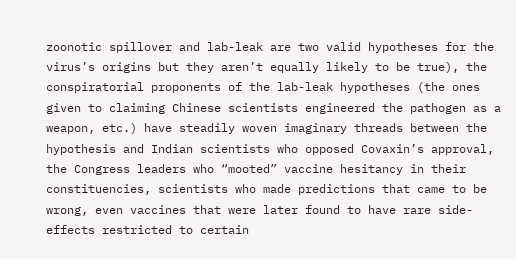zoonotic spillover and lab-leak are two valid hypotheses for the virus’s origins but they aren’t equally likely to be true), the conspiratorial proponents of the lab-leak hypotheses (the ones given to claiming Chinese scientists engineered the pathogen as a weapon, etc.) have steadily woven imaginary threads between the hypothesis and Indian scientists who opposed Covaxin’s approval, the Congress leaders who “mooted” vaccine hesitancy in their constituencies, scientists who made predictions that came to be wrong, even vaccines that were later found to have rare side-effects restricted to certain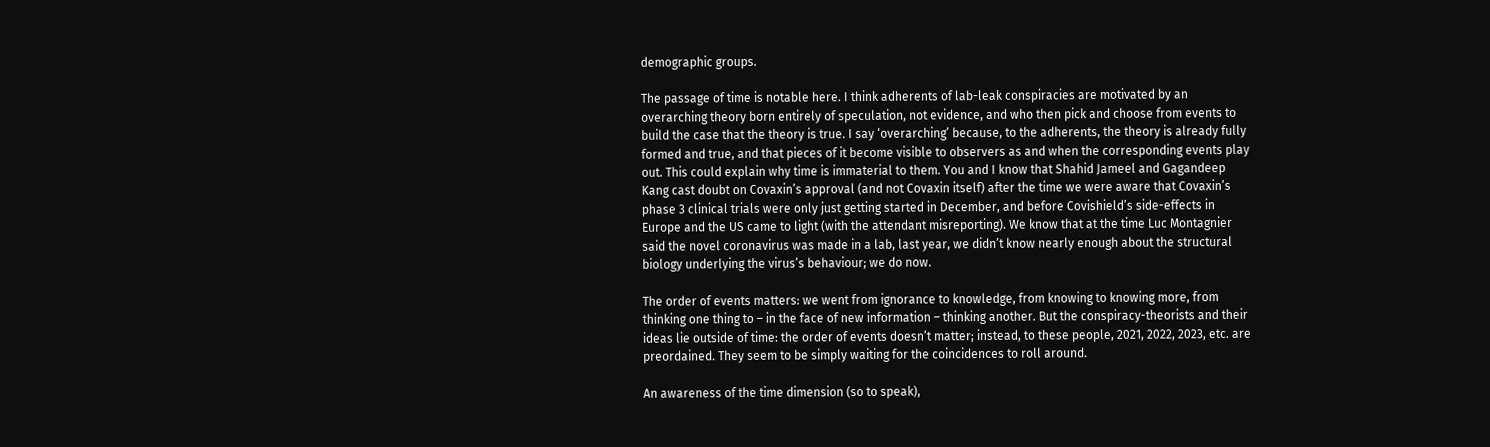demographic groups.

The passage of time is notable here. I think adherents of lab-leak conspiracies are motivated by an overarching theory born entirely of speculation, not evidence, and who then pick and choose from events to build the case that the theory is true. I say ‘overarching’ because, to the adherents, the theory is already fully formed and true, and that pieces of it become visible to observers as and when the corresponding events play out. This could explain why time is immaterial to them. You and I know that Shahid Jameel and Gagandeep Kang cast doubt on Covaxin’s approval (and not Covaxin itself) after the time we were aware that Covaxin’s phase 3 clinical trials were only just getting started in December, and before Covishield’s side-effects in Europe and the US came to light (with the attendant misreporting). We know that at the time Luc Montagnier said the novel coronavirus was made in a lab, last year, we didn’t know nearly enough about the structural biology underlying the virus’s behaviour; we do now.

The order of events matters: we went from ignorance to knowledge, from knowing to knowing more, from thinking one thing to – in the face of new information – thinking another. But the conspiracy-theorists and their ideas lie outside of time: the order of events doesn’t matter; instead, to these people, 2021, 2022, 2023, etc. are preordained. They seem to be simply waiting for the coincidences to roll around.

An awareness of the time dimension (so to speak),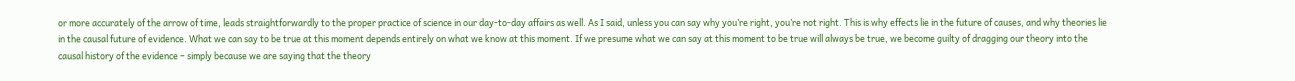or more accurately of the arrow of time, leads straightforwardly to the proper practice of science in our day-to-day affairs as well. As I said, unless you can say why you’re right, you’re not right. This is why effects lie in the future of causes, and why theories lie in the causal future of evidence. What we can say to be true at this moment depends entirely on what we know at this moment. If we presume what we can say at this moment to be true will always be true, we become guilty of dragging our theory into the causal history of the evidence – simply because we are saying that the theory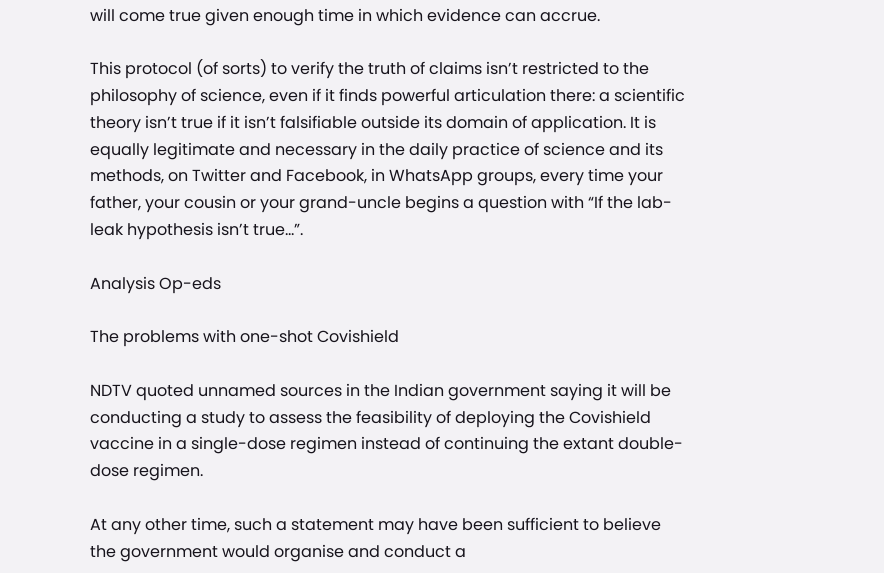will come true given enough time in which evidence can accrue.

This protocol (of sorts) to verify the truth of claims isn’t restricted to the philosophy of science, even if it finds powerful articulation there: a scientific theory isn’t true if it isn’t falsifiable outside its domain of application. It is equally legitimate and necessary in the daily practice of science and its methods, on Twitter and Facebook, in WhatsApp groups, every time your father, your cousin or your grand-uncle begins a question with “If the lab-leak hypothesis isn’t true…”.

Analysis Op-eds

The problems with one-shot Covishield

NDTV quoted unnamed sources in the Indian government saying it will be conducting a study to assess the feasibility of deploying the Covishield vaccine in a single-dose regimen instead of continuing the extant double-dose regimen.

At any other time, such a statement may have been sufficient to believe the government would organise and conduct a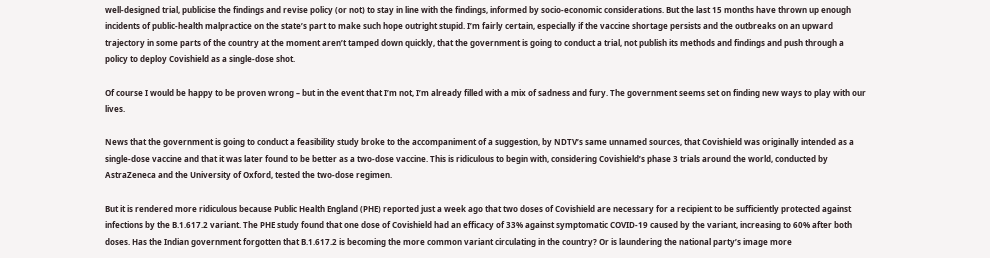well-designed trial, publicise the findings and revise policy (or not) to stay in line with the findings, informed by socio-economic considerations. But the last 15 months have thrown up enough incidents of public-health malpractice on the state’s part to make such hope outright stupid. I’m fairly certain, especially if the vaccine shortage persists and the outbreaks on an upward trajectory in some parts of the country at the moment aren’t tamped down quickly, that the government is going to conduct a trial, not publish its methods and findings and push through a policy to deploy Covishield as a single-dose shot.

Of course I would be happy to be proven wrong – but in the event that I’m not, I’m already filled with a mix of sadness and fury. The government seems set on finding new ways to play with our lives.

News that the government is going to conduct a feasibility study broke to the accompaniment of a suggestion, by NDTV’s same unnamed sources, that Covishield was originally intended as a single-dose vaccine and that it was later found to be better as a two-dose vaccine. This is ridiculous to begin with, considering Covishield’s phase 3 trials around the world, conducted by AstraZeneca and the University of Oxford, tested the two-dose regimen.

But it is rendered more ridiculous because Public Health England (PHE) reported just a week ago that two doses of Covishield are necessary for a recipient to be sufficiently protected against infections by the B.1.617.2 variant. The PHE study found that one dose of Covishield had an efficacy of 33% against symptomatic COVID-19 caused by the variant, increasing to 60% after both doses. Has the Indian government forgotten that B.1.617.2 is becoming the more common variant circulating in the country? Or is laundering the national party’s image more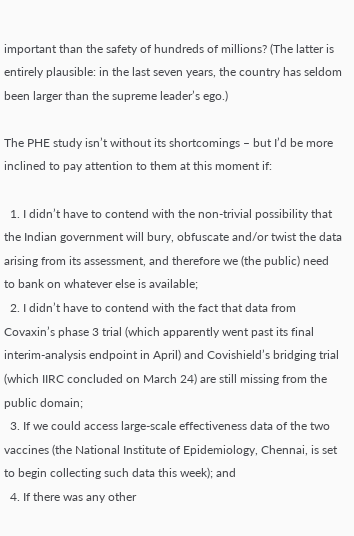important than the safety of hundreds of millions? (The latter is entirely plausible: in the last seven years, the country has seldom been larger than the supreme leader’s ego.)

The PHE study isn’t without its shortcomings – but I’d be more inclined to pay attention to them at this moment if:

  1. I didn’t have to contend with the non-trivial possibility that the Indian government will bury, obfuscate and/or twist the data arising from its assessment, and therefore we (the public) need to bank on whatever else is available;
  2. I didn’t have to contend with the fact that data from Covaxin’s phase 3 trial (which apparently went past its final interim-analysis endpoint in April) and Covishield’s bridging trial (which IIRC concluded on March 24) are still missing from the public domain;
  3. If we could access large-scale effectiveness data of the two vaccines (the National Institute of Epidemiology, Chennai, is set to begin collecting such data this week); and
  4. If there was any other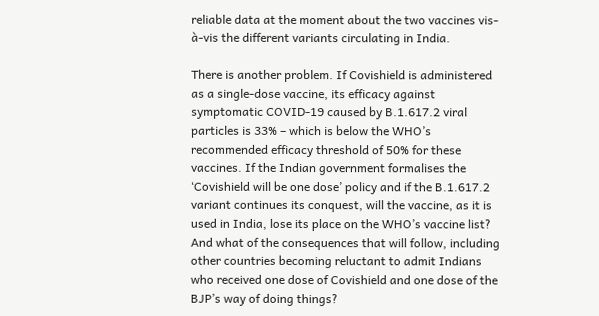reliable data at the moment about the two vaccines vis-à-vis the different variants circulating in India.

There is another problem. If Covishield is administered as a single-dose vaccine, its efficacy against symptomatic COVID-19 caused by B.1.617.2 viral particles is 33% – which is below the WHO’s recommended efficacy threshold of 50% for these vaccines. If the Indian government formalises the ‘Covishield will be one dose’ policy and if the B.1.617.2 variant continues its conquest, will the vaccine, as it is used in India, lose its place on the WHO’s vaccine list? And what of the consequences that will follow, including other countries becoming reluctant to admit Indians who received one dose of Covishield and one dose of the BJP’s way of doing things?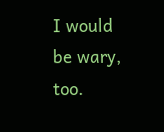I would be wary, too.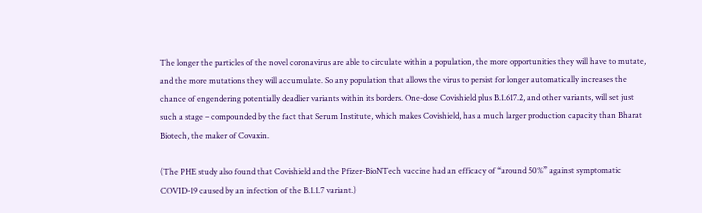The longer the particles of the novel coronavirus are able to circulate within a population, the more opportunities they will have to mutate, and the more mutations they will accumulate. So any population that allows the virus to persist for longer automatically increases the chance of engendering potentially deadlier variants within its borders. One-dose Covishield plus B.1.617.2, and other variants, will set just such a stage – compounded by the fact that Serum Institute, which makes Covishield, has a much larger production capacity than Bharat Biotech, the maker of Covaxin.

(The PHE study also found that Covishield and the Pfizer-BioNTech vaccine had an efficacy of “around 50%” against symptomatic COVID-19 caused by an infection of the B.1.1.7 variant.)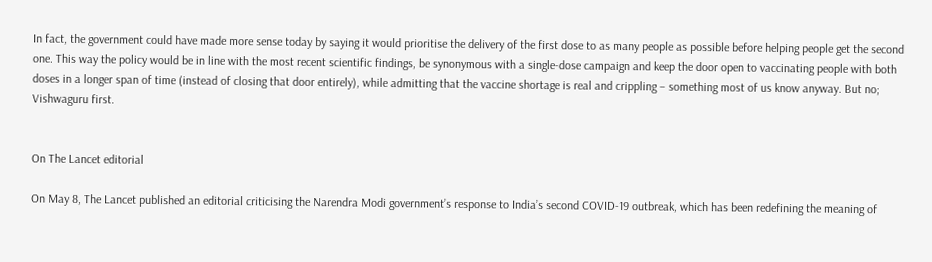In fact, the government could have made more sense today by saying it would prioritise the delivery of the first dose to as many people as possible before helping people get the second one. This way the policy would be in line with the most recent scientific findings, be synonymous with a single-dose campaign and keep the door open to vaccinating people with both doses in a longer span of time (instead of closing that door entirely), while admitting that the vaccine shortage is real and crippling – something most of us know anyway. But no; Vishwaguru first.


On The Lancet editorial

On May 8, The Lancet published an editorial criticising the Narendra Modi government’s response to India’s second COVID-19 outbreak, which has been redefining the meaning of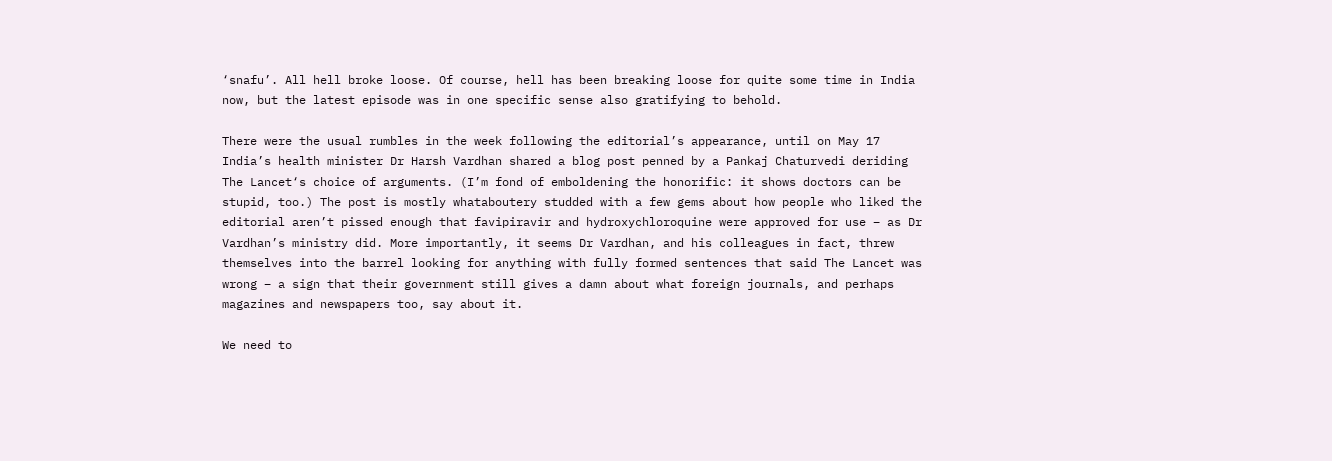‘snafu’. All hell broke loose. Of course, hell has been breaking loose for quite some time in India now, but the latest episode was in one specific sense also gratifying to behold.

There were the usual rumbles in the week following the editorial’s appearance, until on May 17 India’s health minister Dr Harsh Vardhan shared a blog post penned by a Pankaj Chaturvedi deriding The Lancet‘s choice of arguments. (I’m fond of emboldening the honorific: it shows doctors can be stupid, too.) The post is mostly whataboutery studded with a few gems about how people who liked the editorial aren’t pissed enough that favipiravir and hydroxychloroquine were approved for use – as Dr Vardhan’s ministry did. More importantly, it seems Dr Vardhan, and his colleagues in fact, threw themselves into the barrel looking for anything with fully formed sentences that said The Lancet was wrong – a sign that their government still gives a damn about what foreign journals, and perhaps magazines and newspapers too, say about it.

We need to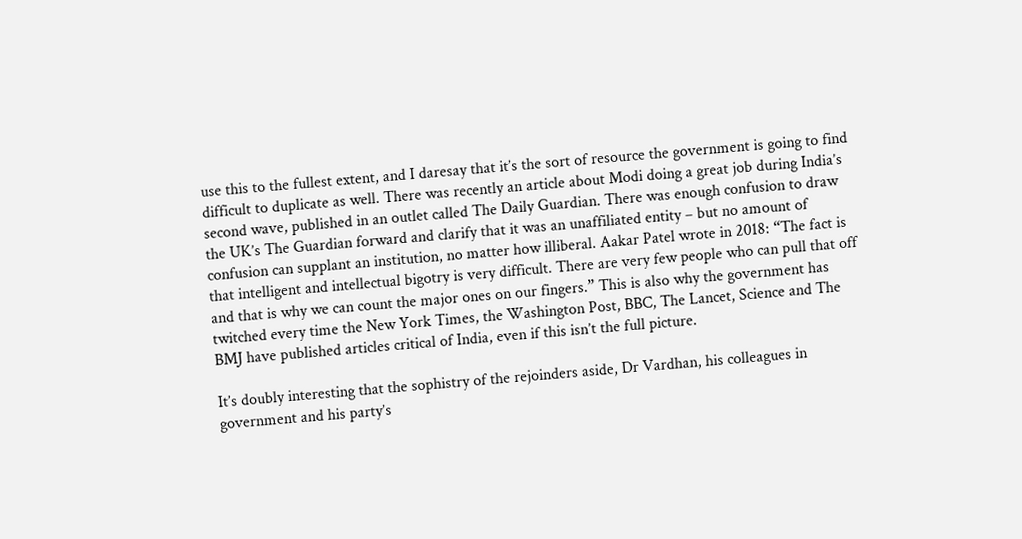use this to the fullest extent, and I daresay that it’s the sort of resource the government is going to find difficult to duplicate as well. There was recently an article about Modi doing a great job during India’s second wave, published in an outlet called The Daily Guardian. There was enough confusion to draw the UK’s The Guardian forward and clarify that it was an unaffiliated entity – but no amount of confusion can supplant an institution, no matter how illiberal. Aakar Patel wrote in 2018: “The fact is that intelligent and intellectual bigotry is very difficult. There are very few people who can pull that off and that is why we can count the major ones on our fingers.” This is also why the government has twitched every time the New York Times, the Washington Post, BBC, The Lancet, Science and The BMJ have published articles critical of India, even if this isn’t the full picture.

It’s doubly interesting that the sophistry of the rejoinders aside, Dr Vardhan, his colleagues in government and his party’s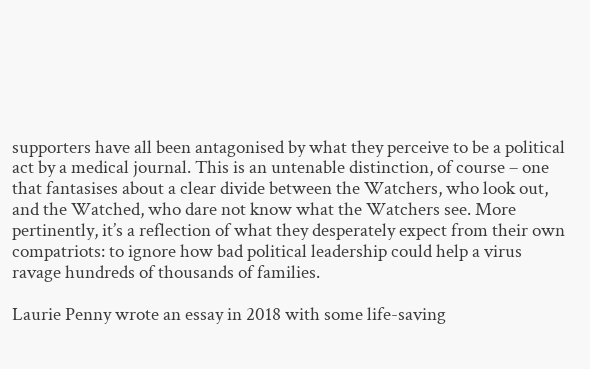supporters have all been antagonised by what they perceive to be a political act by a medical journal. This is an untenable distinction, of course – one that fantasises about a clear divide between the Watchers, who look out, and the Watched, who dare not know what the Watchers see. More pertinently, it’s a reflection of what they desperately expect from their own compatriots: to ignore how bad political leadership could help a virus ravage hundreds of thousands of families.

Laurie Penny wrote an essay in 2018 with some life-saving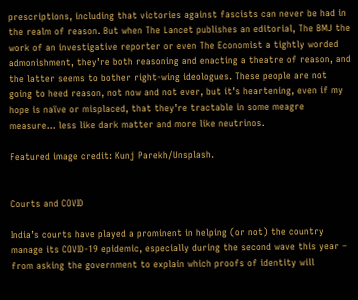prescriptions, including that victories against fascists can never be had in the realm of reason. But when The Lancet publishes an editorial, The BMJ the work of an investigative reporter or even The Economist a tightly worded admonishment, they’re both reasoning and enacting a theatre of reason, and the latter seems to bother right-wing ideologues. These people are not going to heed reason, not now and not ever, but it’s heartening, even if my hope is naïve or misplaced, that they’re tractable in some meagre measure… less like dark matter and more like neutrinos.

Featured image credit: Kunj Parekh/Unsplash.


Courts and COVID

India’s courts have played a prominent in helping (or not) the country manage its COVID-19 epidemic, especially during the second wave this year – from asking the government to explain which proofs of identity will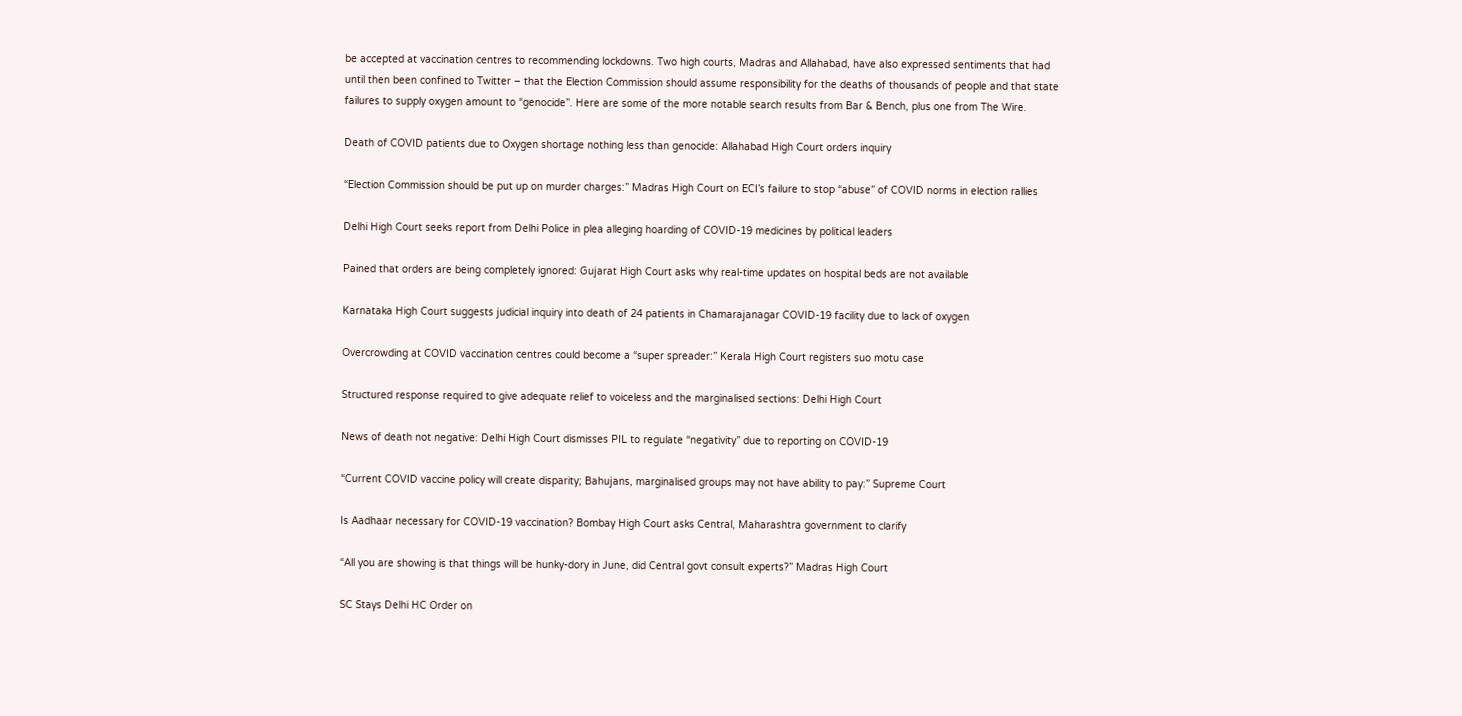be accepted at vaccination centres to recommending lockdowns. Two high courts, Madras and Allahabad, have also expressed sentiments that had until then been confined to Twitter – that the Election Commission should assume responsibility for the deaths of thousands of people and that state failures to supply oxygen amount to “genocide”. Here are some of the more notable search results from Bar & Bench, plus one from The Wire.

Death of COVID patients due to Oxygen shortage nothing less than genocide: Allahabad High Court orders inquiry

“Election Commission should be put up on murder charges:” Madras High Court on ECI’s failure to stop “abuse” of COVID norms in election rallies

Delhi High Court seeks report from Delhi Police in plea alleging hoarding of COVID-19 medicines by political leaders

Pained that orders are being completely ignored: Gujarat High Court asks why real-time updates on hospital beds are not available

Karnataka High Court suggests judicial inquiry into death of 24 patients in Chamarajanagar COVID-19 facility due to lack of oxygen

Overcrowding at COVID vaccination centres could become a “super spreader:” Kerala High Court registers suo motu case

Structured response required to give adequate relief to voiceless and the marginalised sections: Delhi High Court

News of death not negative: Delhi High Court dismisses PIL to regulate “negativity” due to reporting on COVID-19

“Current COVID vaccine policy will create disparity; Bahujans, marginalised groups may not have ability to pay:” Supreme Court

Is Aadhaar necessary for COVID-19 vaccination? Bombay High Court asks Central, Maharashtra government to clarify

“All you are showing is that things will be hunky-dory in June, did Central govt consult experts?” Madras High Court

SC Stays Delhi HC Order on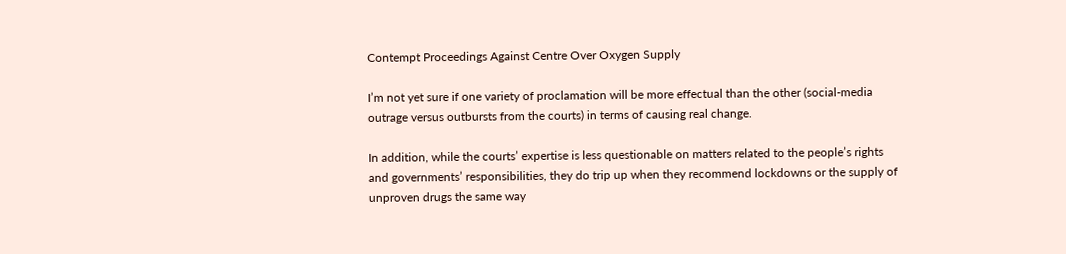Contempt Proceedings Against Centre Over Oxygen Supply

I’m not yet sure if one variety of proclamation will be more effectual than the other (social-media outrage versus outbursts from the courts) in terms of causing real change.

In addition, while the courts’ expertise is less questionable on matters related to the people’s rights and governments’ responsibilities, they do trip up when they recommend lockdowns or the supply of unproven drugs the same way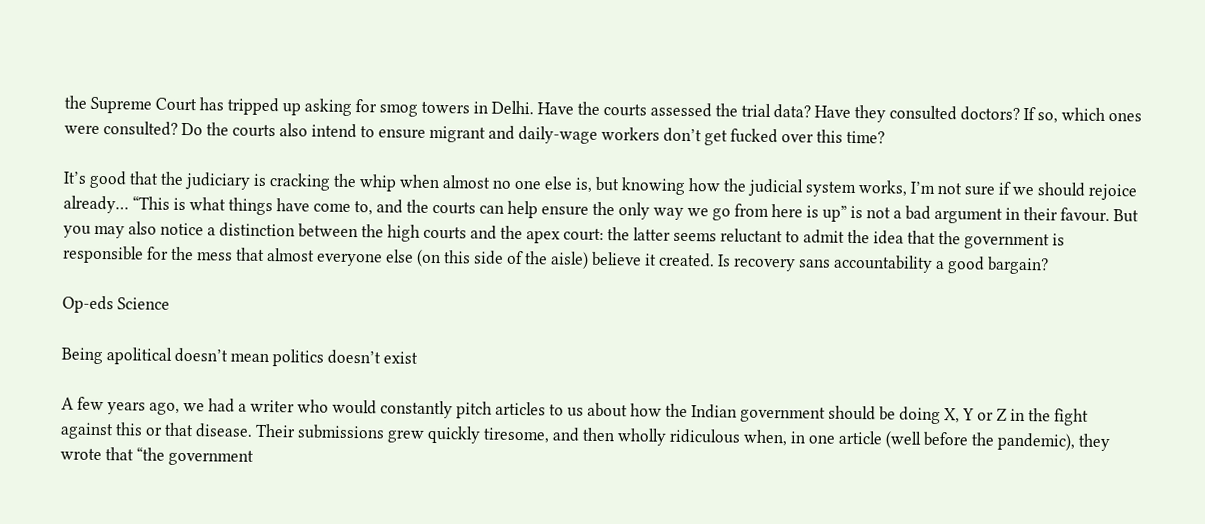the Supreme Court has tripped up asking for smog towers in Delhi. Have the courts assessed the trial data? Have they consulted doctors? If so, which ones were consulted? Do the courts also intend to ensure migrant and daily-wage workers don’t get fucked over this time?

It’s good that the judiciary is cracking the whip when almost no one else is, but knowing how the judicial system works, I’m not sure if we should rejoice already… “This is what things have come to, and the courts can help ensure the only way we go from here is up” is not a bad argument in their favour. But you may also notice a distinction between the high courts and the apex court: the latter seems reluctant to admit the idea that the government is responsible for the mess that almost everyone else (on this side of the aisle) believe it created. Is recovery sans accountability a good bargain?

Op-eds Science

Being apolitical doesn’t mean politics doesn’t exist

A few years ago, we had a writer who would constantly pitch articles to us about how the Indian government should be doing X, Y or Z in the fight against this or that disease. Their submissions grew quickly tiresome, and then wholly ridiculous when, in one article (well before the pandemic), they wrote that “the government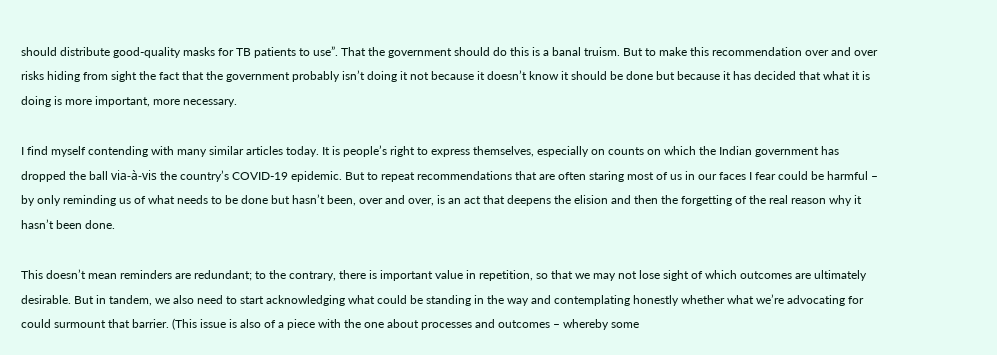should distribute good-quality masks for TB patients to use”. That the government should do this is a banal truism. But to make this recommendation over and over risks hiding from sight the fact that the government probably isn’t doing it not because it doesn’t know it should be done but because it has decided that what it is doing is more important, more necessary.

I find myself contending with many similar articles today. It is people’s right to express themselves, especially on counts on which the Indian government has dropped the ball via-à-vis the country’s COVID-19 epidemic. But to repeat recommendations that are often staring most of us in our faces I fear could be harmful – by only reminding us of what needs to be done but hasn’t been, over and over, is an act that deepens the elision and then the forgetting of the real reason why it hasn’t been done.

This doesn’t mean reminders are redundant; to the contrary, there is important value in repetition, so that we may not lose sight of which outcomes are ultimately desirable. But in tandem, we also need to start acknowledging what could be standing in the way and contemplating honestly whether what we’re advocating for could surmount that barrier. (This issue is also of a piece with the one about processes and outcomes – whereby some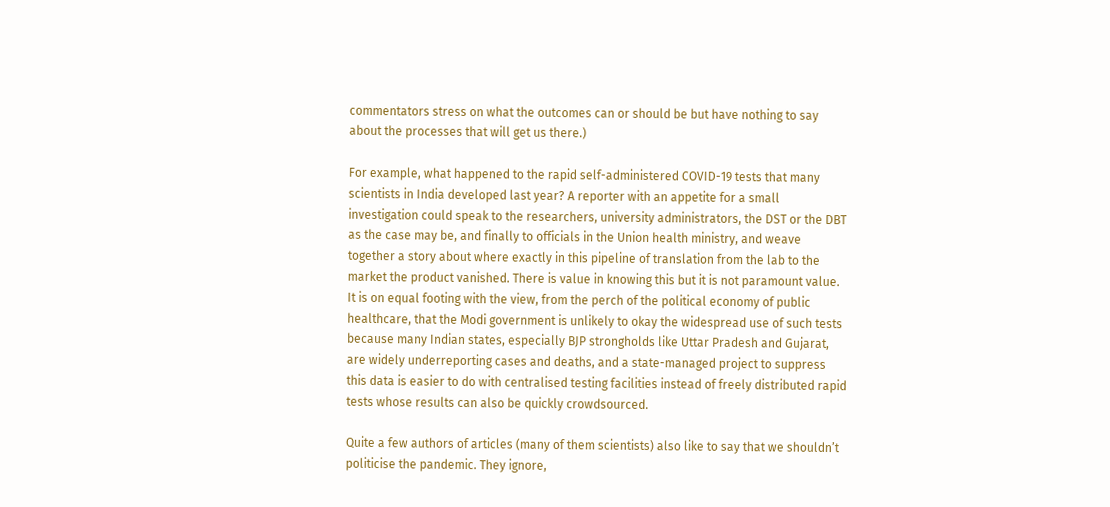commentators stress on what the outcomes can or should be but have nothing to say about the processes that will get us there.)

For example, what happened to the rapid self-administered COVID-19 tests that many scientists in India developed last year? A reporter with an appetite for a small investigation could speak to the researchers, university administrators, the DST or the DBT as the case may be, and finally to officials in the Union health ministry, and weave together a story about where exactly in this pipeline of translation from the lab to the market the product vanished. There is value in knowing this but it is not paramount value. It is on equal footing with the view, from the perch of the political economy of public healthcare, that the Modi government is unlikely to okay the widespread use of such tests because many Indian states, especially BJP strongholds like Uttar Pradesh and Gujarat, are widely underreporting cases and deaths, and a state-managed project to suppress this data is easier to do with centralised testing facilities instead of freely distributed rapid tests whose results can also be quickly crowdsourced.

Quite a few authors of articles (many of them scientists) also like to say that we shouldn’t politicise the pandemic. They ignore,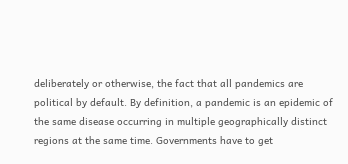deliberately or otherwise, the fact that all pandemics are political by default. By definition, a pandemic is an epidemic of the same disease occurring in multiple geographically distinct regions at the same time. Governments have to get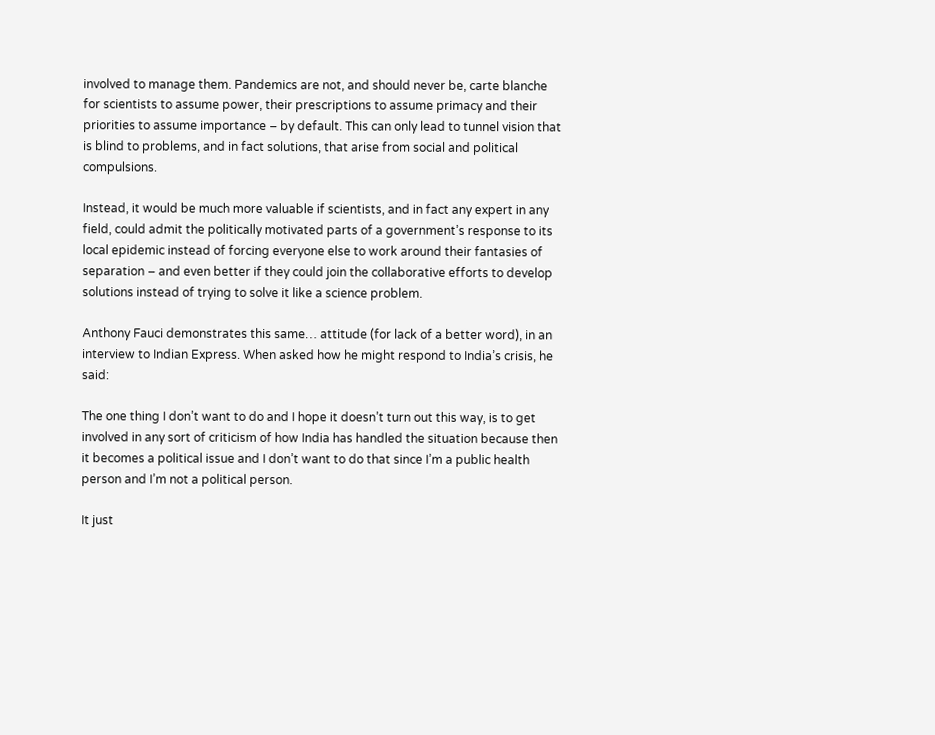involved to manage them. Pandemics are not, and should never be, carte blanche for scientists to assume power, their prescriptions to assume primacy and their priorities to assume importance – by default. This can only lead to tunnel vision that is blind to problems, and in fact solutions, that arise from social and political compulsions.

Instead, it would be much more valuable if scientists, and in fact any expert in any field, could admit the politically motivated parts of a government’s response to its local epidemic instead of forcing everyone else to work around their fantasies of separation – and even better if they could join the collaborative efforts to develop solutions instead of trying to solve it like a science problem.

Anthony Fauci demonstrates this same… attitude (for lack of a better word), in an interview to Indian Express. When asked how he might respond to India’s crisis, he said:

The one thing I don’t want to do and I hope it doesn’t turn out this way, is to get involved in any sort of criticism of how India has handled the situation because then it becomes a political issue and I don’t want to do that since I’m a public health person and I’m not a political person.

It just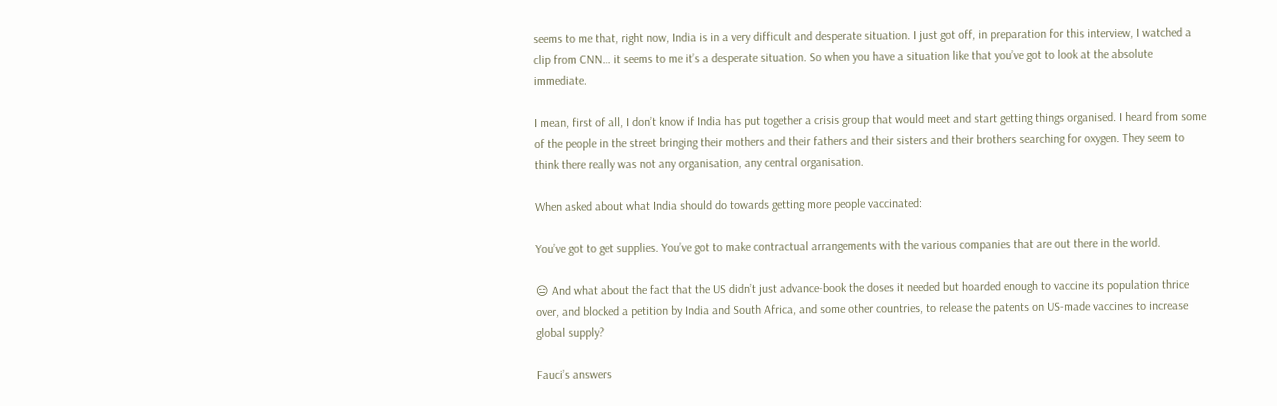seems to me that, right now, India is in a very difficult and desperate situation. I just got off, in preparation for this interview, I watched a clip from CNN… it seems to me it’s a desperate situation. So when you have a situation like that you’ve got to look at the absolute immediate.

I mean, first of all, I don’t know if India has put together a crisis group that would meet and start getting things organised. I heard from some of the people in the street bringing their mothers and their fathers and their sisters and their brothers searching for oxygen. They seem to think there really was not any organisation, any central organisation.

When asked about what India should do towards getting more people vaccinated:

You’ve got to get supplies. You’ve got to make contractual arrangements with the various companies that are out there in the world.

😑 And what about the fact that the US didn’t just advance-book the doses it needed but hoarded enough to vaccine its population thrice over, and blocked a petition by India and South Africa, and some other countries, to release the patents on US-made vaccines to increase global supply?

Fauci’s answers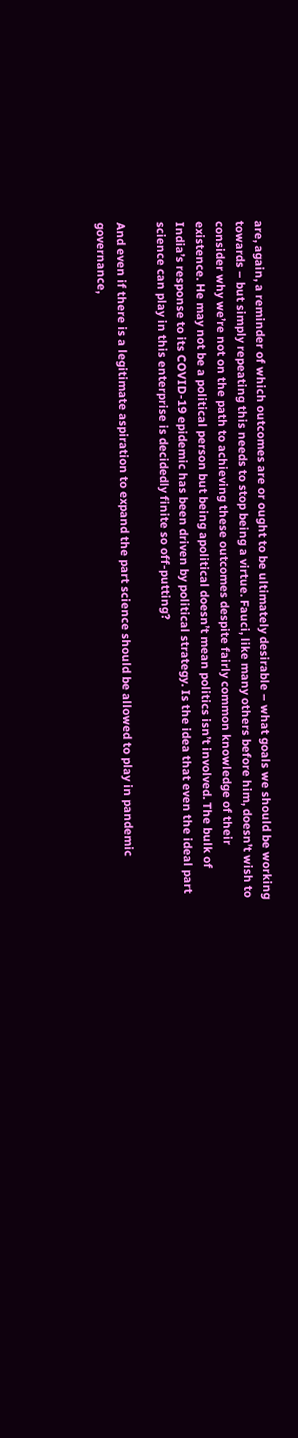are, again, a reminder of which outcomes are or ought to be ultimately desirable – what goals we should be working towards – but simply repeating this needs to stop being a virtue. Fauci, like many others before him, doesn’t wish to consider why we’re not on the path to achieving these outcomes despite fairly common knowledge of their existence. He may not be a political person but being apolitical doesn’t mean politics isn’t involved. The bulk of India’s response to its COVID-19 epidemic has been driven by political strategy. Is the idea that even the ideal part science can play in this enterprise is decidedly finite so off-putting?

And even if there is a legitimate aspiration to expand the part science should be allowed to play in pandemic governance,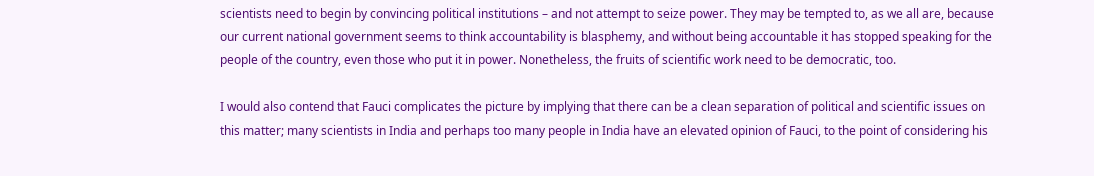scientists need to begin by convincing political institutions – and not attempt to seize power. They may be tempted to, as we all are, because our current national government seems to think accountability is blasphemy, and without being accountable it has stopped speaking for the people of the country, even those who put it in power. Nonetheless, the fruits of scientific work need to be democratic, too.

I would also contend that Fauci complicates the picture by implying that there can be a clean separation of political and scientific issues on this matter; many scientists in India and perhaps too many people in India have an elevated opinion of Fauci, to the point of considering his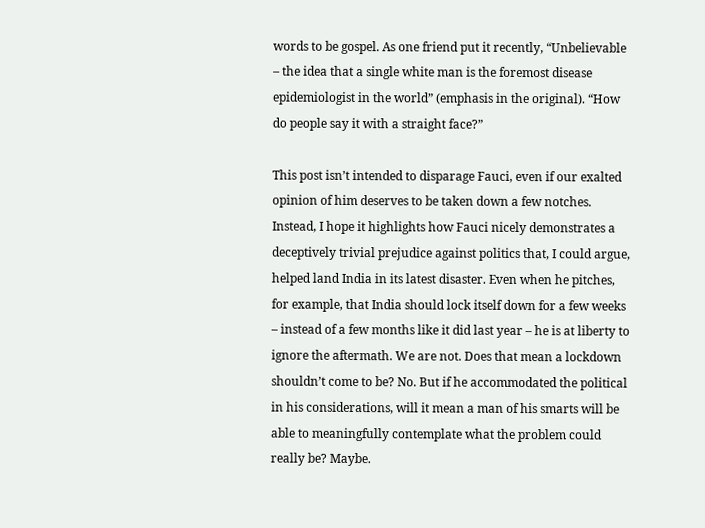words to be gospel. As one friend put it recently, “Unbelievable – the idea that a single white man is the foremost disease epidemiologist in the world” (emphasis in the original). “How do people say it with a straight face?”

This post isn’t intended to disparage Fauci, even if our exalted opinion of him deserves to be taken down a few notches. Instead, I hope it highlights how Fauci nicely demonstrates a deceptively trivial prejudice against politics that, I could argue, helped land India in its latest disaster. Even when he pitches, for example, that India should lock itself down for a few weeks – instead of a few months like it did last year – he is at liberty to ignore the aftermath. We are not. Does that mean a lockdown shouldn’t come to be? No. But if he accommodated the political in his considerations, will it mean a man of his smarts will be able to meaningfully contemplate what the problem could really be? Maybe.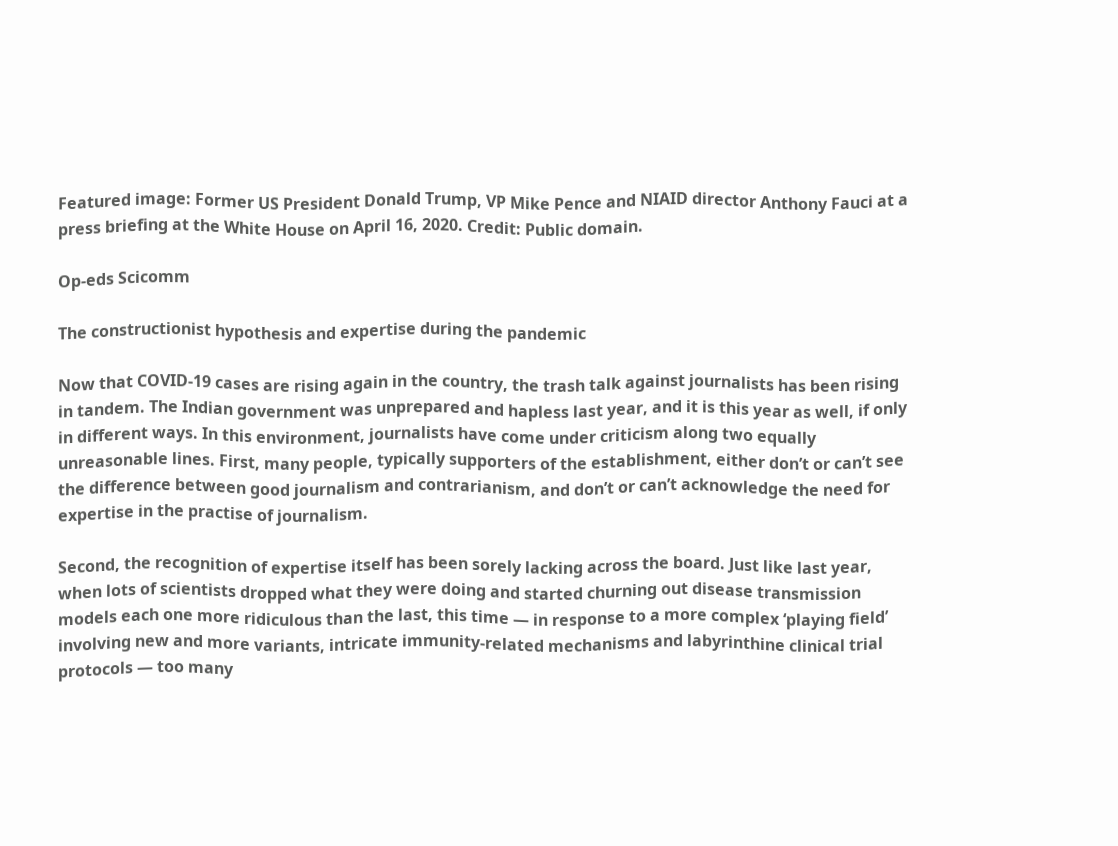Featured image: Former US President Donald Trump, VP Mike Pence and NIAID director Anthony Fauci at a press briefing at the White House on April 16, 2020. Credit: Public domain.

Op-eds Scicomm

The constructionist hypothesis and expertise during the pandemic

Now that COVID-19 cases are rising again in the country, the trash talk against journalists has been rising in tandem. The Indian government was unprepared and hapless last year, and it is this year as well, if only in different ways. In this environment, journalists have come under criticism along two equally unreasonable lines. First, many people, typically supporters of the establishment, either don’t or can’t see the difference between good journalism and contrarianism, and don’t or can’t acknowledge the need for expertise in the practise of journalism.

Second, the recognition of expertise itself has been sorely lacking across the board. Just like last year, when lots of scientists dropped what they were doing and started churning out disease transmission models each one more ridiculous than the last, this time — in response to a more complex ‘playing field’ involving new and more variants, intricate immunity-related mechanisms and labyrinthine clinical trial protocols — too many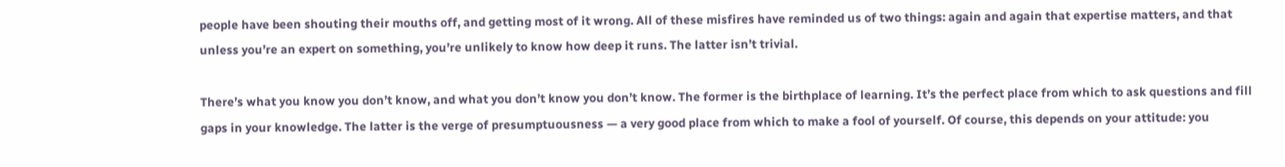people have been shouting their mouths off, and getting most of it wrong. All of these misfires have reminded us of two things: again and again that expertise matters, and that unless you’re an expert on something, you’re unlikely to know how deep it runs. The latter isn’t trivial.

There’s what you know you don’t know, and what you don’t know you don’t know. The former is the birthplace of learning. It’s the perfect place from which to ask questions and fill gaps in your knowledge. The latter is the verge of presumptuousness — a very good place from which to make a fool of yourself. Of course, this depends on your attitude: you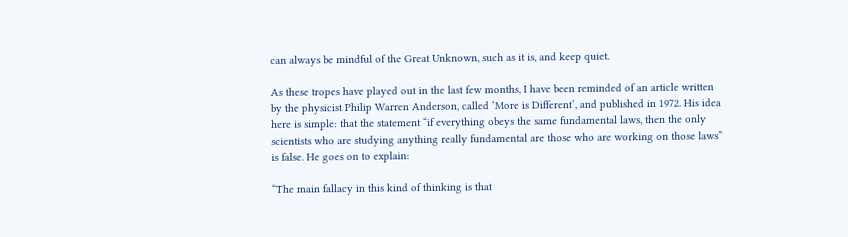can always be mindful of the Great Unknown, such as it is, and keep quiet.

As these tropes have played out in the last few months, I have been reminded of an article written by the physicist Philip Warren Anderson, called ‘More is Different’, and published in 1972. His idea here is simple: that the statement “if everything obeys the same fundamental laws, then the only scientists who are studying anything really fundamental are those who are working on those laws” is false. He goes on to explain:

“The main fallacy in this kind of thinking is that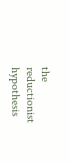the reductionist hypothesis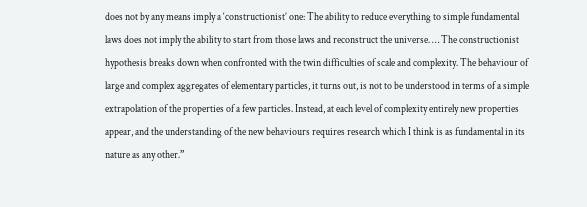does not by any means imply a ‘constructionist’ one: The ability to reduce everything to simple fundamental laws does not imply the ability to start from those laws and reconstruct the universe. … The constructionist hypothesis breaks down when confronted with the twin difficulties of scale and complexity. The behaviour of large and complex aggregates of elementary particles, it turns out, is not to be understood in terms of a simple extrapolation of the properties of a few particles. Instead, at each level of complexity entirely new properties appear, and the understanding of the new behaviours requires research which I think is as fundamental in its nature as any other.”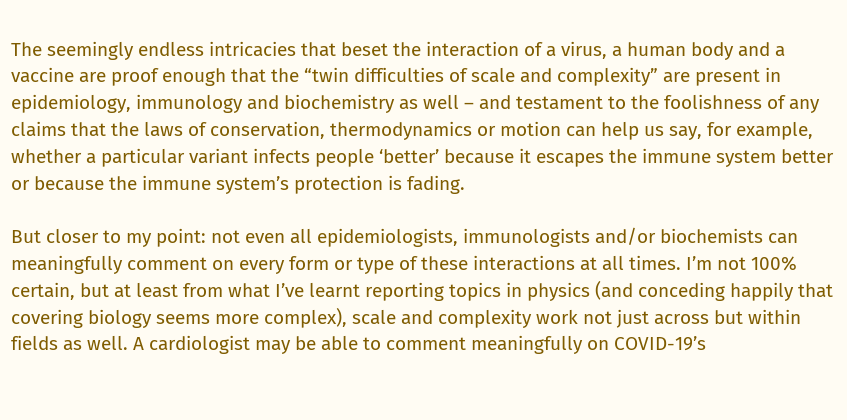The seemingly endless intricacies that beset the interaction of a virus, a human body and a vaccine are proof enough that the “twin difficulties of scale and complexity” are present in epidemiology, immunology and biochemistry as well – and testament to the foolishness of any claims that the laws of conservation, thermodynamics or motion can help us say, for example, whether a particular variant infects people ‘better’ because it escapes the immune system better or because the immune system’s protection is fading.

But closer to my point: not even all epidemiologists, immunologists and/or biochemists can meaningfully comment on every form or type of these interactions at all times. I’m not 100% certain, but at least from what I’ve learnt reporting topics in physics (and conceding happily that covering biology seems more complex), scale and complexity work not just across but within fields as well. A cardiologist may be able to comment meaningfully on COVID-19’s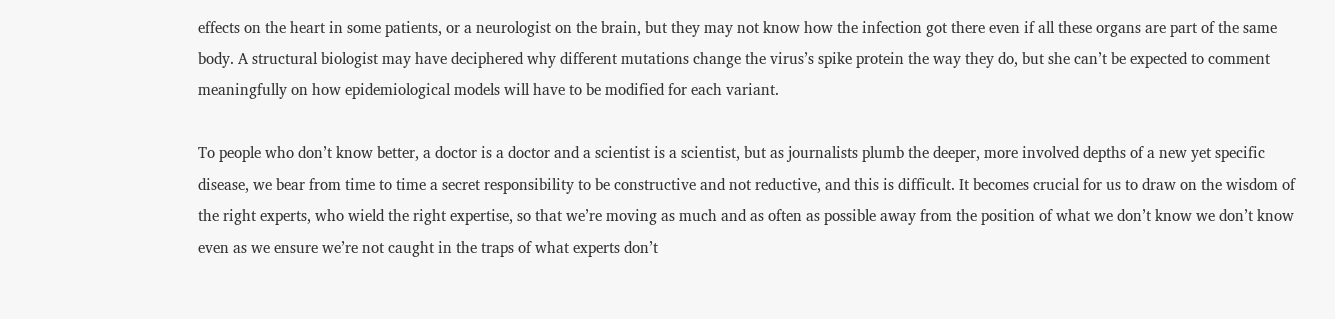effects on the heart in some patients, or a neurologist on the brain, but they may not know how the infection got there even if all these organs are part of the same body. A structural biologist may have deciphered why different mutations change the virus’s spike protein the way they do, but she can’t be expected to comment meaningfully on how epidemiological models will have to be modified for each variant.

To people who don’t know better, a doctor is a doctor and a scientist is a scientist, but as journalists plumb the deeper, more involved depths of a new yet specific disease, we bear from time to time a secret responsibility to be constructive and not reductive, and this is difficult. It becomes crucial for us to draw on the wisdom of the right experts, who wield the right expertise, so that we’re moving as much and as often as possible away from the position of what we don’t know we don’t know even as we ensure we’re not caught in the traps of what experts don’t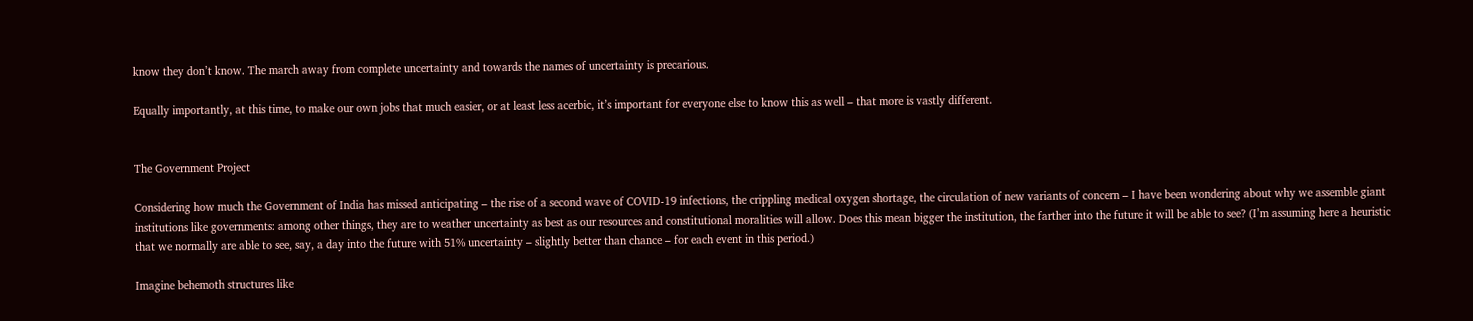know they don’t know. The march away from complete uncertainty and towards the names of uncertainty is precarious.

Equally importantly, at this time, to make our own jobs that much easier, or at least less acerbic, it’s important for everyone else to know this as well – that more is vastly different.


The Government Project

Considering how much the Government of India has missed anticipating – the rise of a second wave of COVID-19 infections, the crippling medical oxygen shortage, the circulation of new variants of concern – I have been wondering about why we assemble giant institutions like governments: among other things, they are to weather uncertainty as best as our resources and constitutional moralities will allow. Does this mean bigger the institution, the farther into the future it will be able to see? (I’m assuming here a heuristic that we normally are able to see, say, a day into the future with 51% uncertainty – slightly better than chance – for each event in this period.)

Imagine behemoth structures like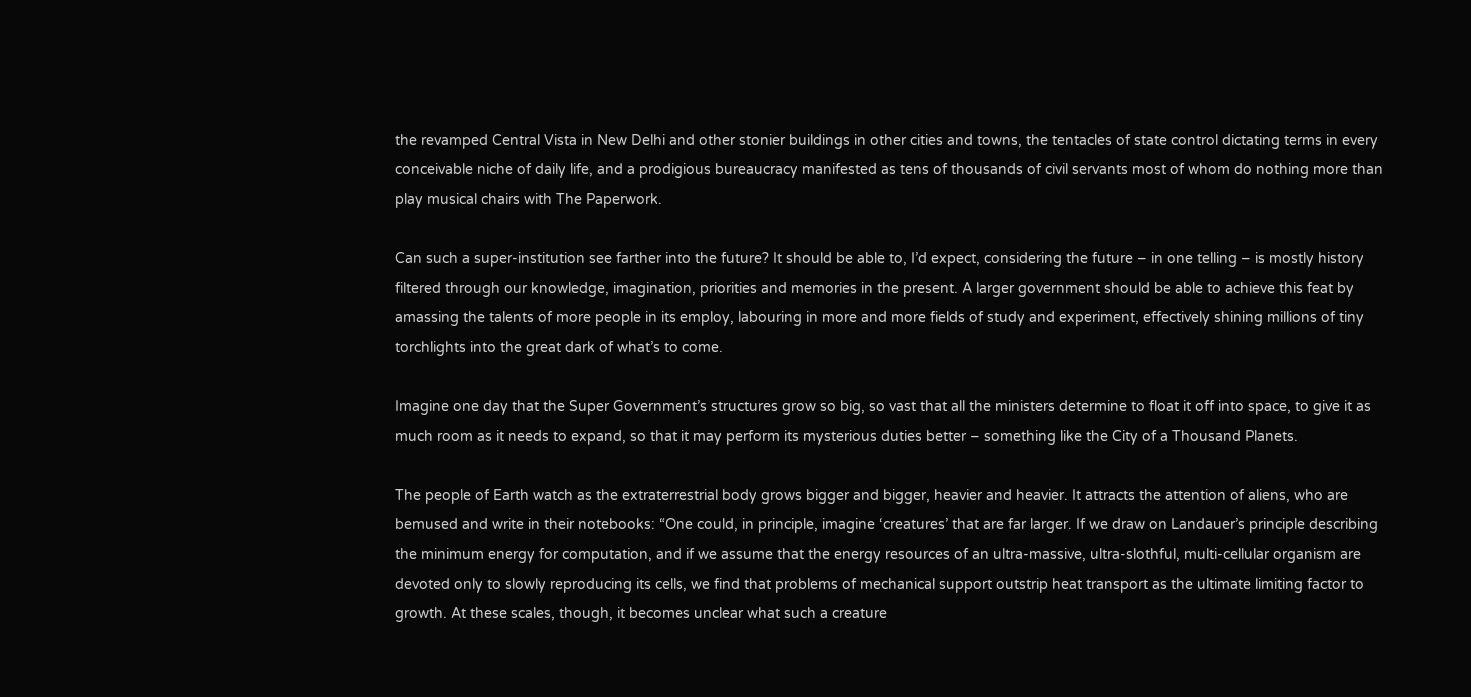the revamped Central Vista in New Delhi and other stonier buildings in other cities and towns, the tentacles of state control dictating terms in every conceivable niche of daily life, and a prodigious bureaucracy manifested as tens of thousands of civil servants most of whom do nothing more than play musical chairs with The Paperwork.

Can such a super-institution see farther into the future? It should be able to, I’d expect, considering the future – in one telling – is mostly history filtered through our knowledge, imagination, priorities and memories in the present. A larger government should be able to achieve this feat by amassing the talents of more people in its employ, labouring in more and more fields of study and experiment, effectively shining millions of tiny torchlights into the great dark of what’s to come.

Imagine one day that the Super Government’s structures grow so big, so vast that all the ministers determine to float it off into space, to give it as much room as it needs to expand, so that it may perform its mysterious duties better – something like the City of a Thousand Planets.

The people of Earth watch as the extraterrestrial body grows bigger and bigger, heavier and heavier. It attracts the attention of aliens, who are bemused and write in their notebooks: “One could, in principle, imagine ‘creatures’ that are far larger. If we draw on Landauer’s principle describing the minimum energy for computation, and if we assume that the energy resources of an ultra-massive, ultra-slothful, multi-cellular organism are devoted only to slowly reproducing its cells, we find that problems of mechanical support outstrip heat transport as the ultimate limiting factor to growth. At these scales, though, it becomes unclear what such a creature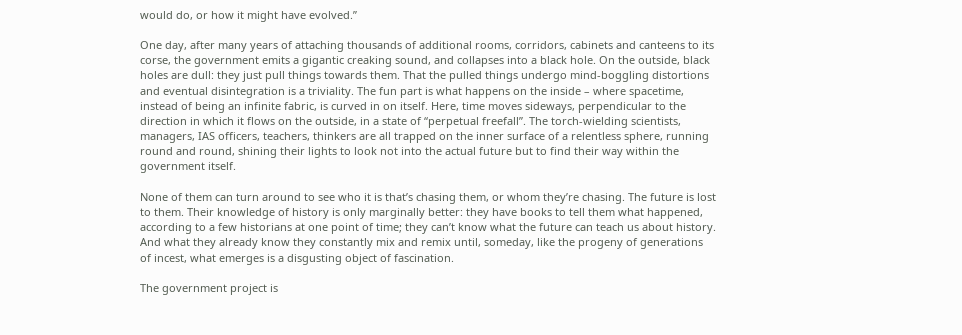would do, or how it might have evolved.”

One day, after many years of attaching thousands of additional rooms, corridors, cabinets and canteens to its corse, the government emits a gigantic creaking sound, and collapses into a black hole. On the outside, black holes are dull: they just pull things towards them. That the pulled things undergo mind-boggling distortions and eventual disintegration is a triviality. The fun part is what happens on the inside – where spacetime, instead of being an infinite fabric, is curved in on itself. Here, time moves sideways, perpendicular to the direction in which it flows on the outside, in a state of “perpetual freefall”. The torch-wielding scientists, managers, IAS officers, teachers, thinkers are all trapped on the inner surface of a relentless sphere, running round and round, shining their lights to look not into the actual future but to find their way within the government itself.

None of them can turn around to see who it is that’s chasing them, or whom they’re chasing. The future is lost to them. Their knowledge of history is only marginally better: they have books to tell them what happened, according to a few historians at one point of time; they can’t know what the future can teach us about history. And what they already know they constantly mix and remix until, someday, like the progeny of generations of incest, what emerges is a disgusting object of fascination.

The government project is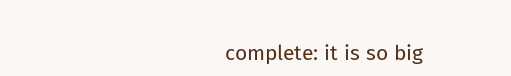complete: it is so big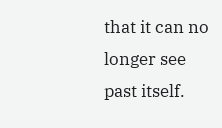that it can no longer see past itself.